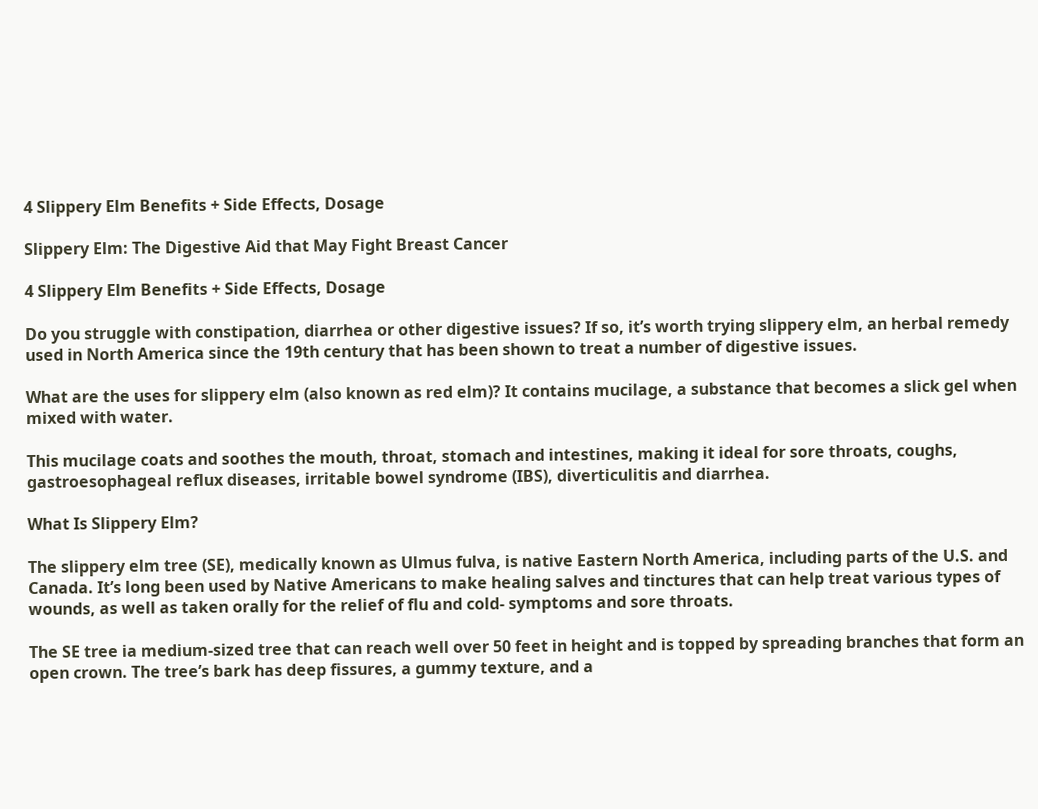4 Slippery Elm Benefits + Side Effects, Dosage

Slippery Elm: The Digestive Aid that May Fight Breast Cancer

4 Slippery Elm Benefits + Side Effects, Dosage

Do you struggle with constipation, diarrhea or other digestive issues? If so, it’s worth trying slippery elm, an herbal remedy used in North America since the 19th century that has been shown to treat a number of digestive issues.

What are the uses for slippery elm (also known as red elm)? It contains mucilage, a substance that becomes a slick gel when mixed with water.

This mucilage coats and soothes the mouth, throat, stomach and intestines, making it ideal for sore throats, coughs, gastroesophageal reflux diseases, irritable bowel syndrome (IBS), diverticulitis and diarrhea.

What Is Slippery Elm?

The slippery elm tree (SE), medically known as Ulmus fulva, is native Eastern North America, including parts of the U.S. and Canada. It’s long been used by Native Americans to make healing salves and tinctures that can help treat various types of wounds, as well as taken orally for the relief of flu and cold- symptoms and sore throats.

The SE tree ia medium-sized tree that can reach well over 50 feet in height and is topped by spreading branches that form an open crown. The tree’s bark has deep fissures, a gummy texture, and a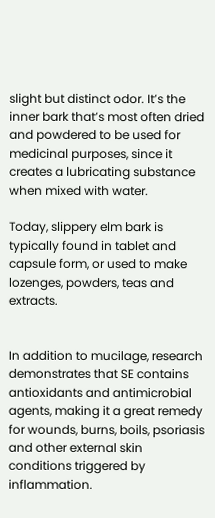slight but distinct odor. It’s the inner bark that’s most often dried and powdered to be used for medicinal purposes, since it creates a lubricating substance when mixed with water.

Today, slippery elm bark is typically found in tablet and capsule form, or used to make lozenges, powders, teas and extracts.


In addition to mucilage, research demonstrates that SE contains antioxidants and antimicrobial agents, making it a great remedy for wounds, burns, boils, psoriasis and other external skin conditions triggered by inflammation.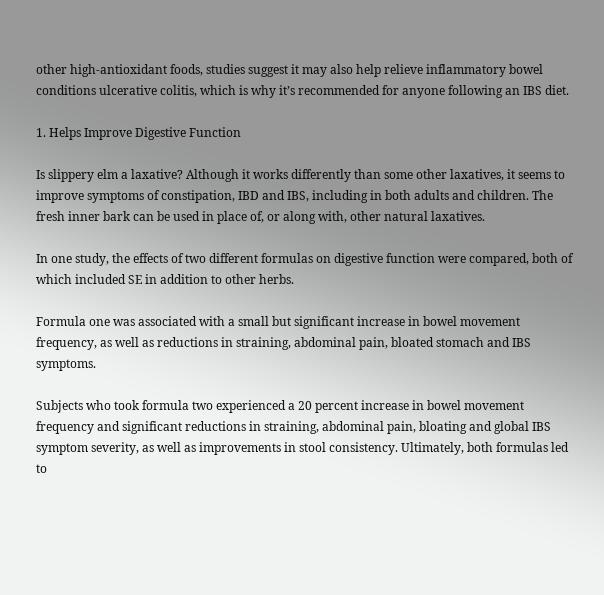other high-antioxidant foods, studies suggest it may also help relieve inflammatory bowel conditions ulcerative colitis, which is why it’s recommended for anyone following an IBS diet.

1. Helps Improve Digestive Function

Is slippery elm a laxative? Although it works differently than some other laxatives, it seems to improve symptoms of constipation, IBD and IBS, including in both adults and children. The fresh inner bark can be used in place of, or along with, other natural laxatives.

In one study, the effects of two different formulas on digestive function were compared, both of which included SE in addition to other herbs.

Formula one was associated with a small but significant increase in bowel movement frequency, as well as reductions in straining, abdominal pain, bloated stomach and IBS symptoms.

Subjects who took formula two experienced a 20 percent increase in bowel movement frequency and significant reductions in straining, abdominal pain, bloating and global IBS symptom severity, as well as improvements in stool consistency. Ultimately, both formulas led to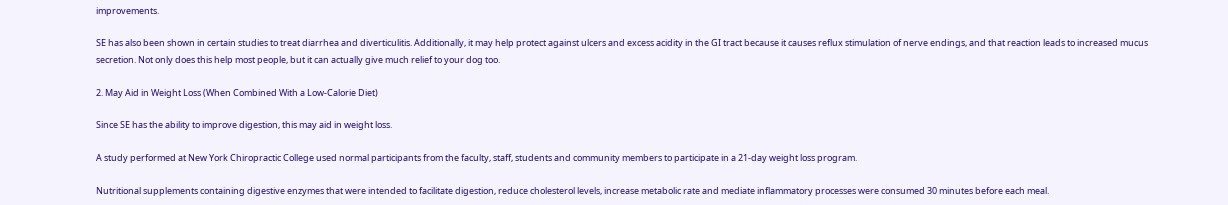improvements.

SE has also been shown in certain studies to treat diarrhea and diverticulitis. Additionally, it may help protect against ulcers and excess acidity in the GI tract because it causes reflux stimulation of nerve endings, and that reaction leads to increased mucus secretion. Not only does this help most people, but it can actually give much relief to your dog too.

2. May Aid in Weight Loss (When Combined With a Low-Calorie Diet)

Since SE has the ability to improve digestion, this may aid in weight loss.

A study performed at New York Chiropractic College used normal participants from the faculty, staff, students and community members to participate in a 21-day weight loss program.

Nutritional supplements containing digestive enzymes that were intended to facilitate digestion, reduce cholesterol levels, increase metabolic rate and mediate inflammatory processes were consumed 30 minutes before each meal.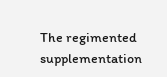The regimented supplementation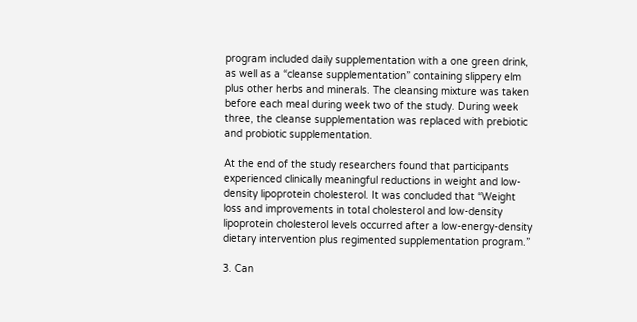program included daily supplementation with a one green drink, as well as a “cleanse supplementation” containing slippery elm plus other herbs and minerals. The cleansing mixture was taken before each meal during week two of the study. During week three, the cleanse supplementation was replaced with prebiotic and probiotic supplementation.

At the end of the study researchers found that participants experienced clinically meaningful reductions in weight and low-density lipoprotein cholesterol. It was concluded that “Weight loss and improvements in total cholesterol and low-density lipoprotein cholesterol levels occurred after a low-energy-density dietary intervention plus regimented supplementation program.”

3. Can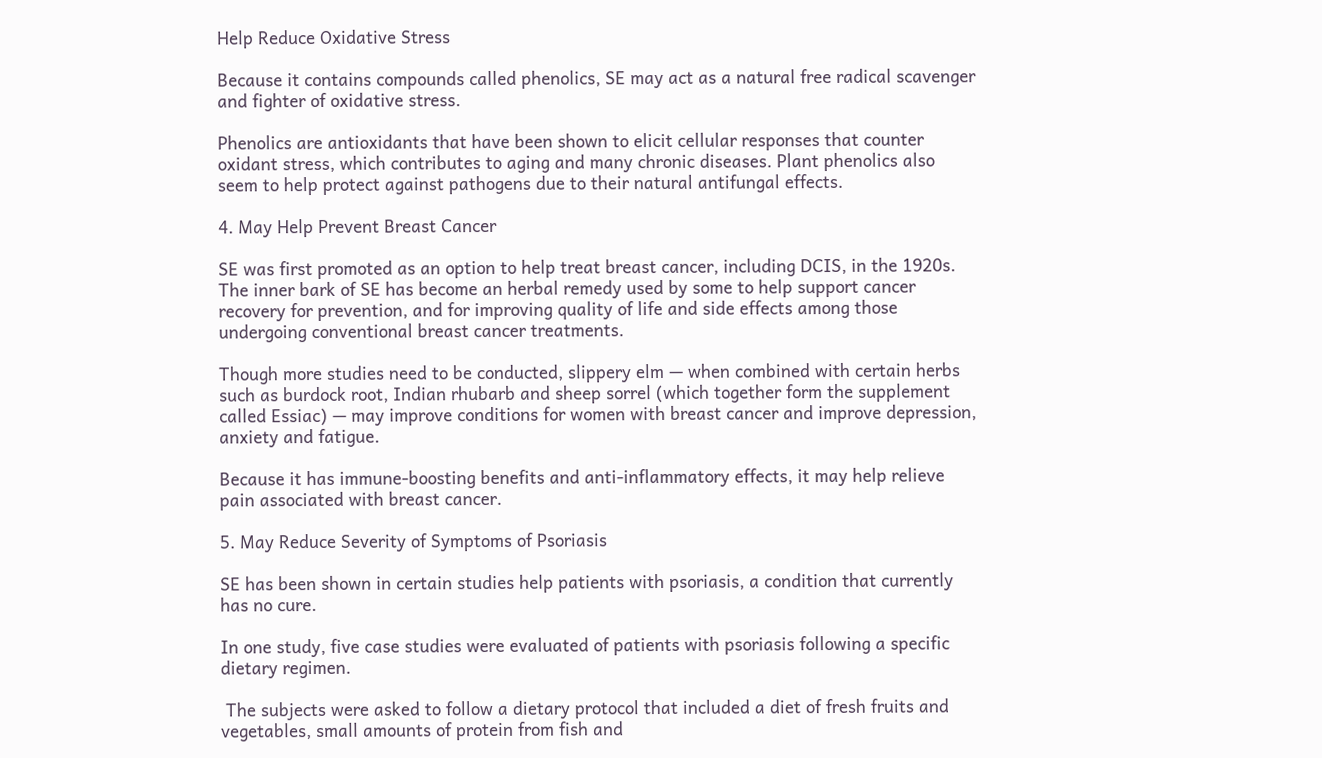Help Reduce Oxidative Stress

Because it contains compounds called phenolics, SE may act as a natural free radical scavenger and fighter of oxidative stress.

Phenolics are antioxidants that have been shown to elicit cellular responses that counter oxidant stress, which contributes to aging and many chronic diseases. Plant phenolics also seem to help protect against pathogens due to their natural antifungal effects.

4. May Help Prevent Breast Cancer

SE was first promoted as an option to help treat breast cancer, including DCIS, in the 1920s. The inner bark of SE has become an herbal remedy used by some to help support cancer recovery for prevention, and for improving quality of life and side effects among those undergoing conventional breast cancer treatments.

Though more studies need to be conducted, slippery elm — when combined with certain herbs such as burdock root, Indian rhubarb and sheep sorrel (which together form the supplement called Essiac) — may improve conditions for women with breast cancer and improve depression, anxiety and fatigue.

Because it has immune-boosting benefits and anti-inflammatory effects, it may help relieve pain associated with breast cancer.

5. May Reduce Severity of Symptoms of Psoriasis

SE has been shown in certain studies help patients with psoriasis, a condition that currently has no cure.

In one study, five case studies were evaluated of patients with psoriasis following a specific dietary regimen.

 The subjects were asked to follow a dietary protocol that included a diet of fresh fruits and vegetables, small amounts of protein from fish and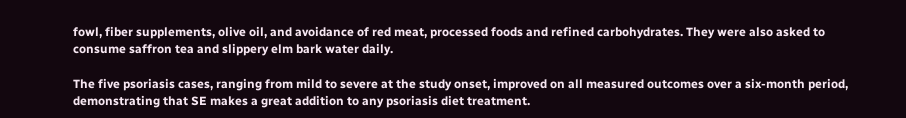fowl, fiber supplements, olive oil, and avoidance of red meat, processed foods and refined carbohydrates. They were also asked to consume saffron tea and slippery elm bark water daily.

The five psoriasis cases, ranging from mild to severe at the study onset, improved on all measured outcomes over a six-month period, demonstrating that SE makes a great addition to any psoriasis diet treatment.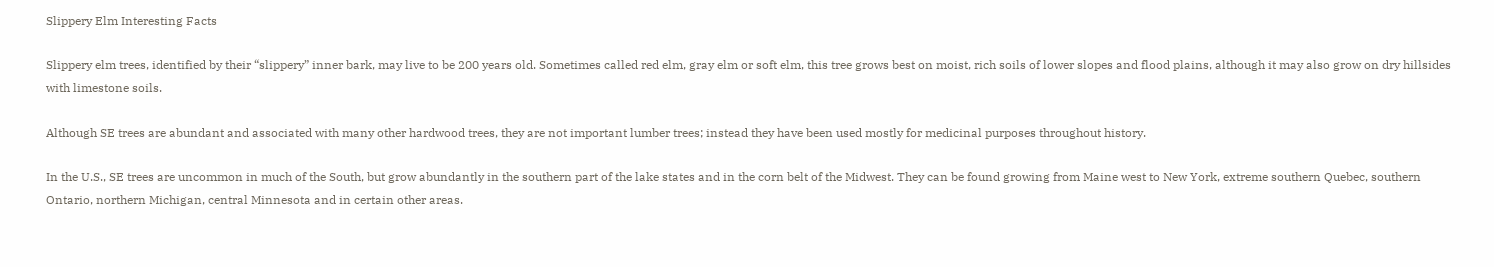Slippery Elm Interesting Facts

Slippery elm trees, identified by their “slippery” inner bark, may live to be 200 years old. Sometimes called red elm, gray elm or soft elm, this tree grows best on moist, rich soils of lower slopes and flood plains, although it may also grow on dry hillsides with limestone soils.

Although SE trees are abundant and associated with many other hardwood trees, they are not important lumber trees; instead they have been used mostly for medicinal purposes throughout history.

In the U.S., SE trees are uncommon in much of the South, but grow abundantly in the southern part of the lake states and in the corn belt of the Midwest. They can be found growing from Maine west to New York, extreme southern Quebec, southern Ontario, northern Michigan, central Minnesota and in certain other areas.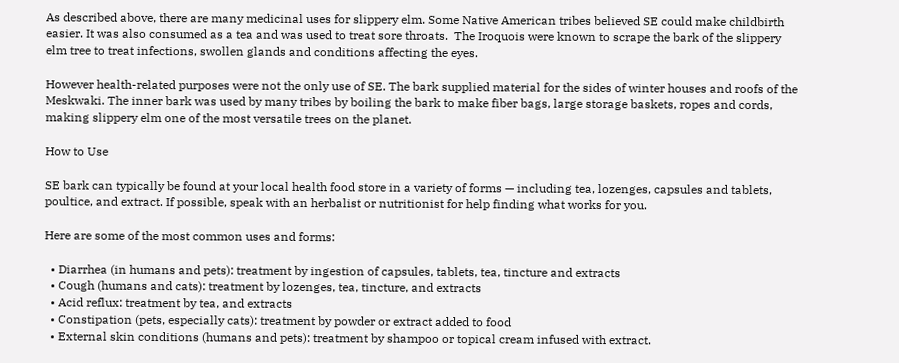As described above, there are many medicinal uses for slippery elm. Some Native American tribes believed SE could make childbirth easier. It was also consumed as a tea and was used to treat sore throats.  The Iroquois were known to scrape the bark of the slippery elm tree to treat infections, swollen glands and conditions affecting the eyes.

However health-related purposes were not the only use of SE. The bark supplied material for the sides of winter houses and roofs of the Meskwaki. The inner bark was used by many tribes by boiling the bark to make fiber bags, large storage baskets, ropes and cords, making slippery elm one of the most versatile trees on the planet.

How to Use

SE bark can typically be found at your local health food store in a variety of forms — including tea, lozenges, capsules and tablets, poultice, and extract. If possible, speak with an herbalist or nutritionist for help finding what works for you.

Here are some of the most common uses and forms:

  • Diarrhea (in humans and pets): treatment by ingestion of capsules, tablets, tea, tincture and extracts
  • Cough (humans and cats): treatment by lozenges, tea, tincture, and extracts
  • Acid reflux: treatment by tea, and extracts
  • Constipation (pets, especially cats): treatment by powder or extract added to food
  • External skin conditions (humans and pets): treatment by shampoo or topical cream infused with extract.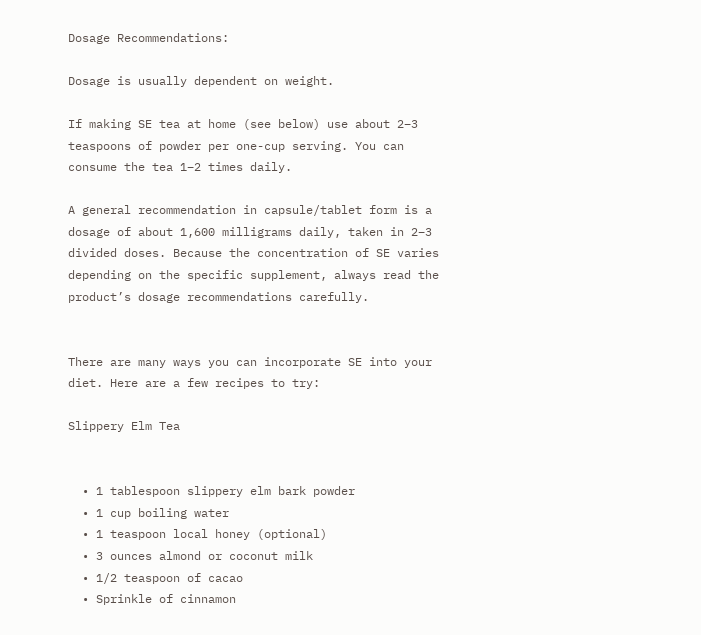Dosage Recommendations:

Dosage is usually dependent on weight.

If making SE tea at home (see below) use about 2–3 teaspoons of powder per one-cup serving. You can consume the tea 1–2 times daily.

A general recommendation in capsule/tablet form is a dosage of about 1,600 milligrams daily, taken in 2–3 divided doses. Because the concentration of SE varies depending on the specific supplement, always read the product’s dosage recommendations carefully.


There are many ways you can incorporate SE into your diet. Here are a few recipes to try:

Slippery Elm Tea


  • 1 tablespoon slippery elm bark powder
  • 1 cup boiling water
  • 1 teaspoon local honey (optional)
  • 3 ounces almond or coconut milk
  • 1/2 teaspoon of cacao
  • Sprinkle of cinnamon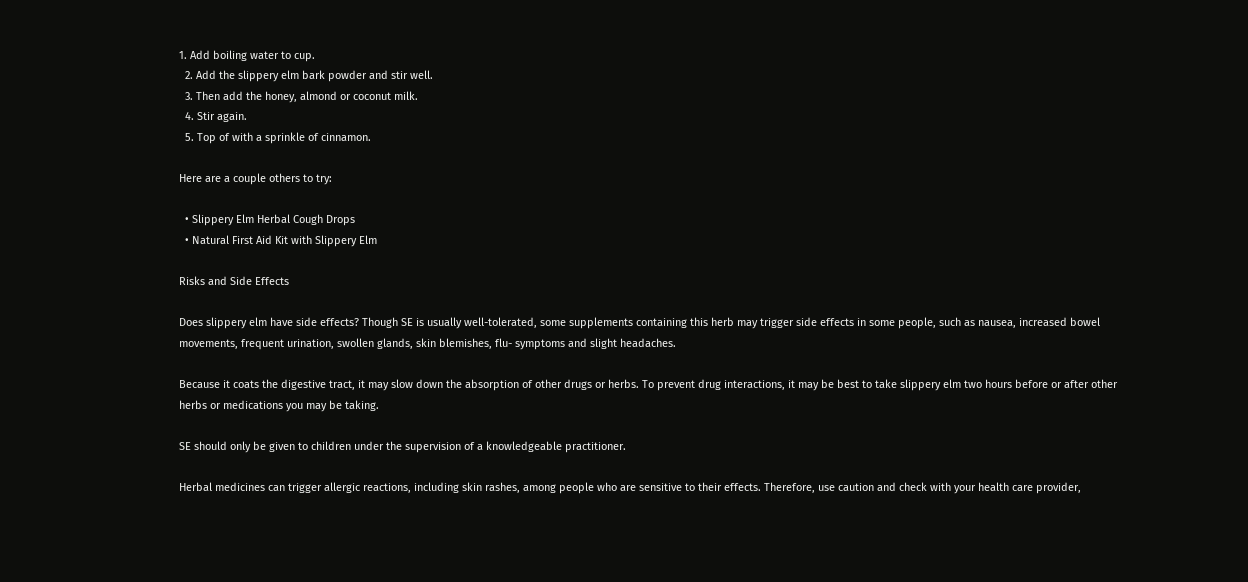1. Add boiling water to cup.
  2. Add the slippery elm bark powder and stir well.
  3. Then add the honey, almond or coconut milk.
  4. Stir again.
  5. Top of with a sprinkle of cinnamon.

Here are a couple others to try:

  • Slippery Elm Herbal Cough Drops
  • Natural First Aid Kit with Slippery Elm

Risks and Side Effects

Does slippery elm have side effects? Though SE is usually well-tolerated, some supplements containing this herb may trigger side effects in some people, such as nausea, increased bowel movements, frequent urination, swollen glands, skin blemishes, flu- symptoms and slight headaches.

Because it coats the digestive tract, it may slow down the absorption of other drugs or herbs. To prevent drug interactions, it may be best to take slippery elm two hours before or after other herbs or medications you may be taking.

SE should only be given to children under the supervision of a knowledgeable practitioner.

Herbal medicines can trigger allergic reactions, including skin rashes, among people who are sensitive to their effects. Therefore, use caution and check with your health care provider,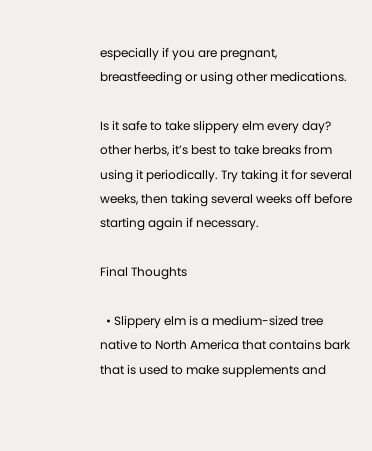especially if you are pregnant, breastfeeding or using other medications.

Is it safe to take slippery elm every day? other herbs, it’s best to take breaks from using it periodically. Try taking it for several weeks, then taking several weeks off before starting again if necessary.

Final Thoughts

  • Slippery elm is a medium-sized tree native to North America that contains bark that is used to make supplements and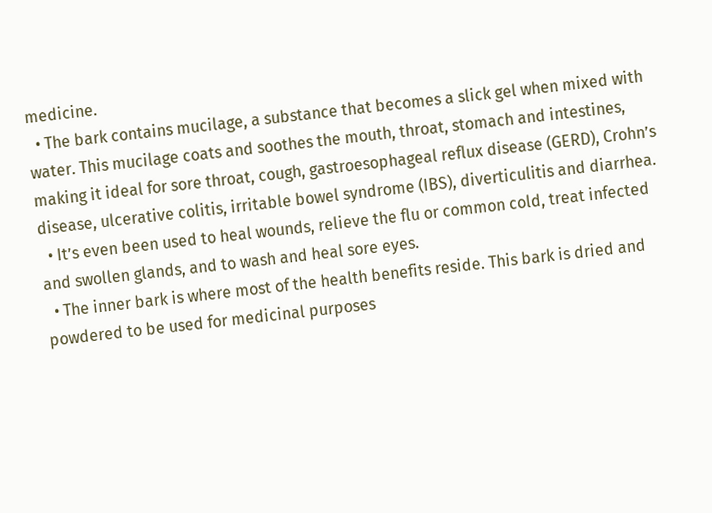medicine.
  • The bark contains mucilage, a substance that becomes a slick gel when mixed with water. This mucilage coats and soothes the mouth, throat, stomach and intestines, making it ideal for sore throat, cough, gastroesophageal reflux disease (GERD), Crohn’s disease, ulcerative colitis, irritable bowel syndrome (IBS), diverticulitis and diarrhea.
  • It’s even been used to heal wounds, relieve the flu or common cold, treat infected and swollen glands, and to wash and heal sore eyes.
  • The inner bark is where most of the health benefits reside. This bark is dried and powdered to be used for medicinal purposes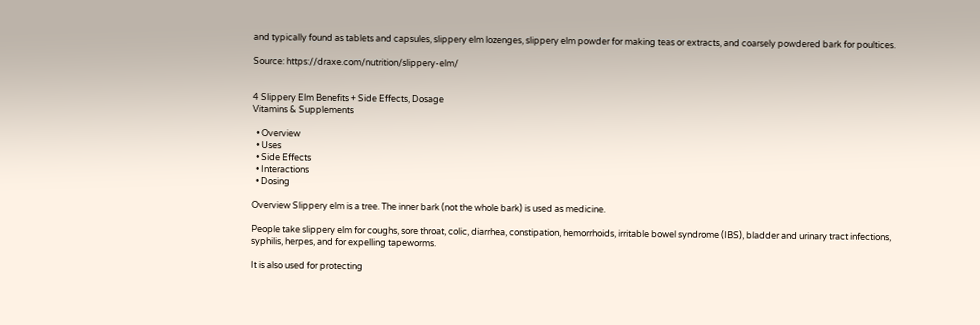and typically found as tablets and capsules, slippery elm lozenges, slippery elm powder for making teas or extracts, and coarsely powdered bark for poultices.

Source: https://draxe.com/nutrition/slippery-elm/


4 Slippery Elm Benefits + Side Effects, Dosage
Vitamins & Supplements

  • Overview
  • Uses
  • Side Effects
  • Interactions
  • Dosing

Overview Slippery elm is a tree. The inner bark (not the whole bark) is used as medicine.

People take slippery elm for coughs, sore throat, colic, diarrhea, constipation, hemorrhoids, irritable bowel syndrome (IBS), bladder and urinary tract infections, syphilis, herpes, and for expelling tapeworms.

It is also used for protecting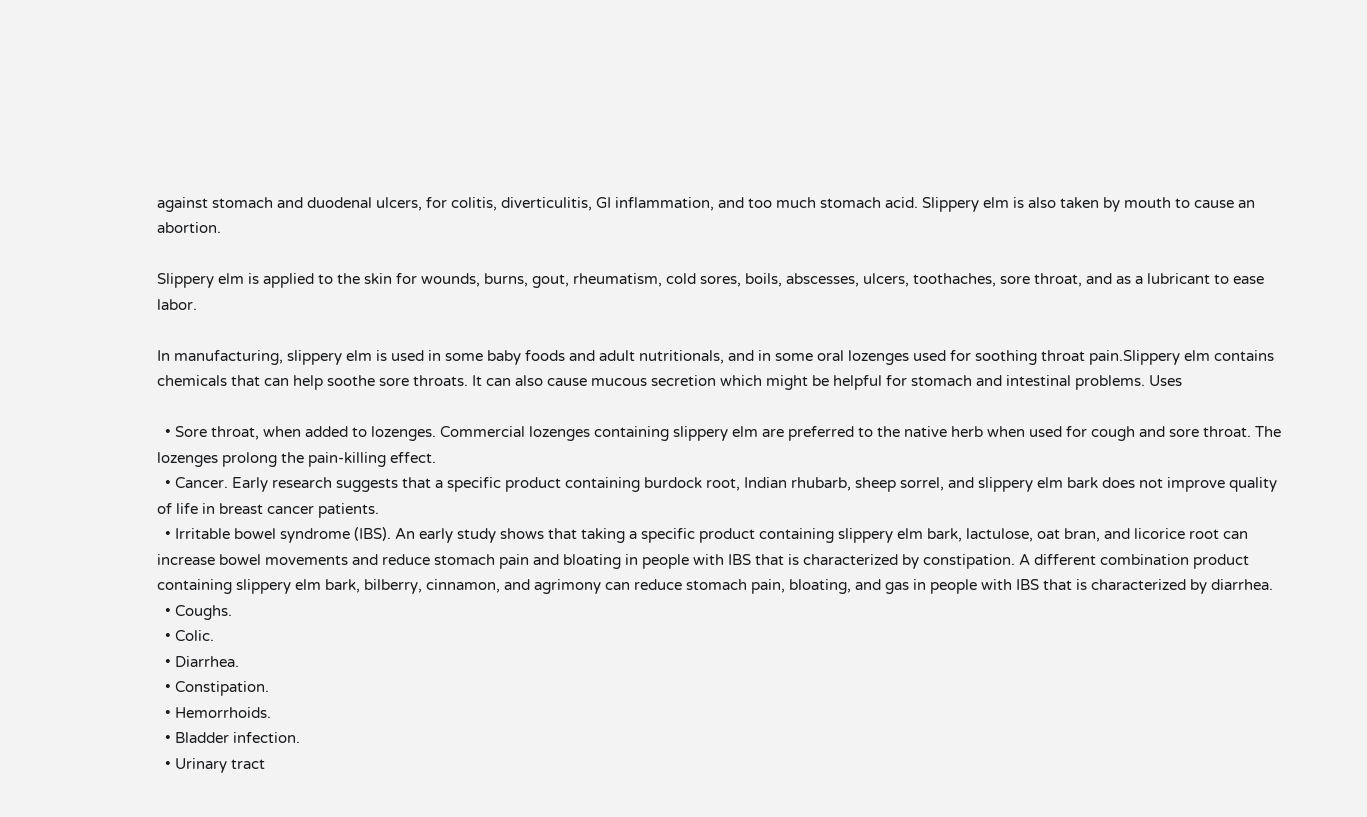against stomach and duodenal ulcers, for colitis, diverticulitis, GI inflammation, and too much stomach acid. Slippery elm is also taken by mouth to cause an abortion.

Slippery elm is applied to the skin for wounds, burns, gout, rheumatism, cold sores, boils, abscesses, ulcers, toothaches, sore throat, and as a lubricant to ease labor.

In manufacturing, slippery elm is used in some baby foods and adult nutritionals, and in some oral lozenges used for soothing throat pain.Slippery elm contains chemicals that can help soothe sore throats. It can also cause mucous secretion which might be helpful for stomach and intestinal problems. Uses

  • Sore throat, when added to lozenges. Commercial lozenges containing slippery elm are preferred to the native herb when used for cough and sore throat. The lozenges prolong the pain-killing effect.
  • Cancer. Early research suggests that a specific product containing burdock root, Indian rhubarb, sheep sorrel, and slippery elm bark does not improve quality of life in breast cancer patients.
  • Irritable bowel syndrome (IBS). An early study shows that taking a specific product containing slippery elm bark, lactulose, oat bran, and licorice root can increase bowel movements and reduce stomach pain and bloating in people with IBS that is characterized by constipation. A different combination product containing slippery elm bark, bilberry, cinnamon, and agrimony can reduce stomach pain, bloating, and gas in people with IBS that is characterized by diarrhea.
  • Coughs.
  • Colic.
  • Diarrhea.
  • Constipation.
  • Hemorrhoids.
  • Bladder infection.
  • Urinary tract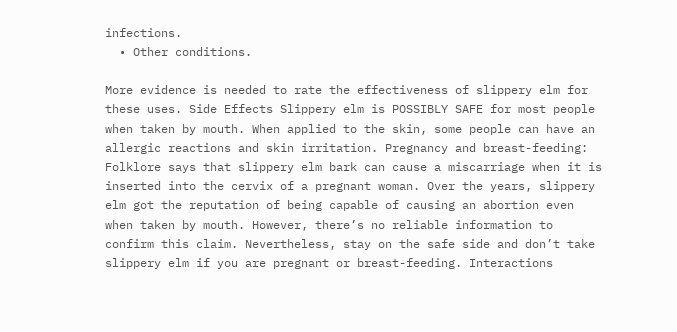infections.
  • Other conditions.

More evidence is needed to rate the effectiveness of slippery elm for these uses. Side Effects Slippery elm is POSSIBLY SAFE for most people when taken by mouth. When applied to the skin, some people can have an allergic reactions and skin irritation. Pregnancy and breast-feeding: Folklore says that slippery elm bark can cause a miscarriage when it is inserted into the cervix of a pregnant woman. Over the years, slippery elm got the reputation of being capable of causing an abortion even when taken by mouth. However, there’s no reliable information to confirm this claim. Nevertheless, stay on the safe side and don’t take slippery elm if you are pregnant or breast-feeding. Interactions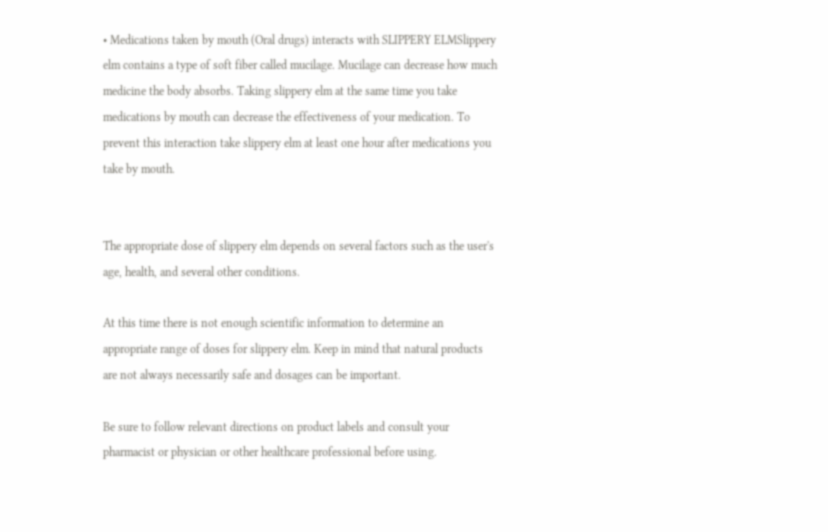• Medications taken by mouth (Oral drugs) interacts with SLIPPERY ELMSlippery elm contains a type of soft fiber called mucilage. Mucilage can decrease how much medicine the body absorbs. Taking slippery elm at the same time you take medications by mouth can decrease the effectiveness of your medication. To prevent this interaction take slippery elm at least one hour after medications you take by mouth.


The appropriate dose of slippery elm depends on several factors such as the user's age, health, and several other conditions.

At this time there is not enough scientific information to determine an appropriate range of doses for slippery elm. Keep in mind that natural products are not always necessarily safe and dosages can be important.

Be sure to follow relevant directions on product labels and consult your pharmacist or physician or other healthcare professional before using.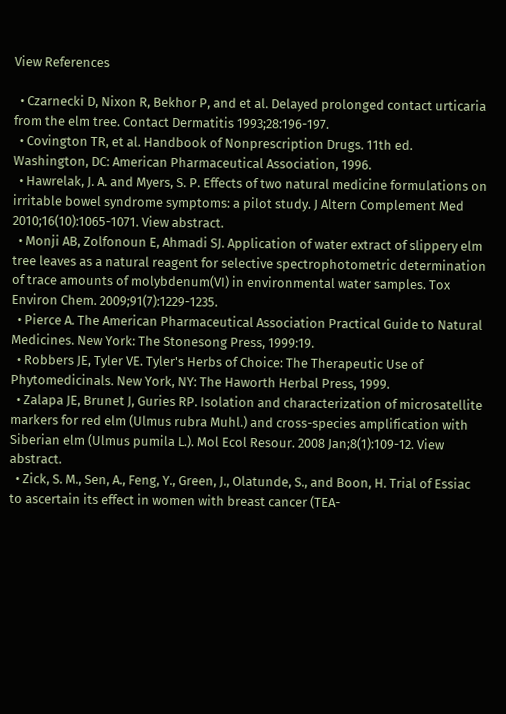View References

  • Czarnecki D, Nixon R, Bekhor P, and et al. Delayed prolonged contact urticaria from the elm tree. Contact Dermatitis 1993;28:196-197.
  • Covington TR, et al. Handbook of Nonprescription Drugs. 11th ed. Washington, DC: American Pharmaceutical Association, 1996.
  • Hawrelak, J. A. and Myers, S. P. Effects of two natural medicine formulations on irritable bowel syndrome symptoms: a pilot study. J Altern Complement Med 2010;16(10):1065-1071. View abstract.
  • Monji AB, Zolfonoun E, Ahmadi SJ. Application of water extract of slippery elm tree leaves as a natural reagent for selective spectrophotometric determination of trace amounts of molybdenum(VI) in environmental water samples. Tox Environ Chem. 2009;91(7):1229-1235.
  • Pierce A. The American Pharmaceutical Association Practical Guide to Natural Medicines. New York: The Stonesong Press, 1999:19.
  • Robbers JE, Tyler VE. Tyler's Herbs of Choice: The Therapeutic Use of Phytomedicinals. New York, NY: The Haworth Herbal Press, 1999.
  • Zalapa JE, Brunet J, Guries RP. Isolation and characterization of microsatellite markers for red elm (Ulmus rubra Muhl.) and cross-species amplification with Siberian elm (Ulmus pumila L.). Mol Ecol Resour. 2008 Jan;8(1):109-12. View abstract.
  • Zick, S. M., Sen, A., Feng, Y., Green, J., Olatunde, S., and Boon, H. Trial of Essiac to ascertain its effect in women with breast cancer (TEA-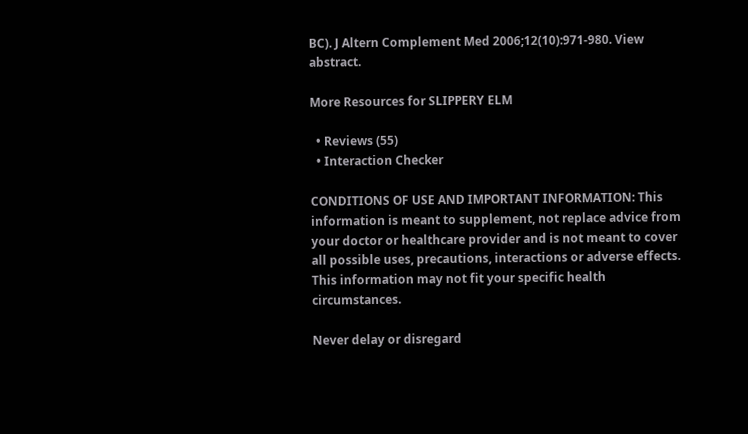BC). J Altern Complement Med 2006;12(10):971-980. View abstract.

More Resources for SLIPPERY ELM

  • Reviews (55)
  • Interaction Checker

CONDITIONS OF USE AND IMPORTANT INFORMATION: This information is meant to supplement, not replace advice from your doctor or healthcare provider and is not meant to cover all possible uses, precautions, interactions or adverse effects. This information may not fit your specific health circumstances.

Never delay or disregard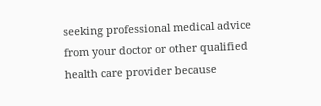seeking professional medical advice from your doctor or other qualified health care provider because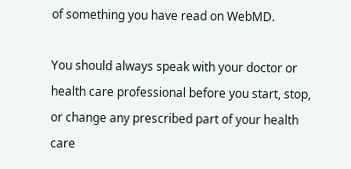of something you have read on WebMD.

You should always speak with your doctor or health care professional before you start, stop, or change any prescribed part of your health care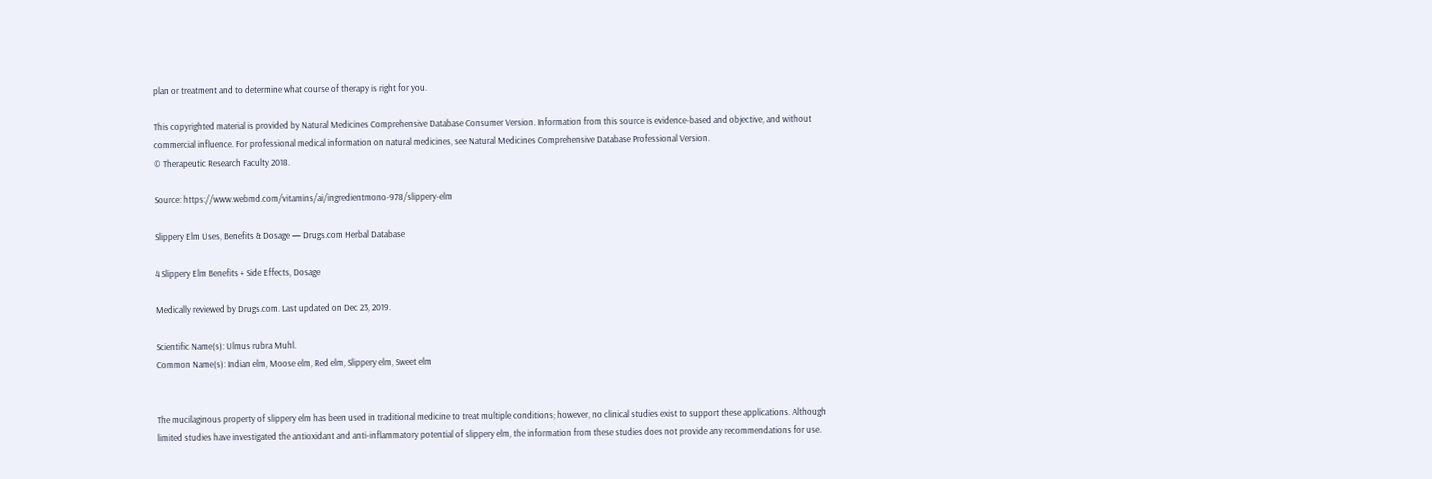plan or treatment and to determine what course of therapy is right for you.

This copyrighted material is provided by Natural Medicines Comprehensive Database Consumer Version. Information from this source is evidence-based and objective, and without commercial influence. For professional medical information on natural medicines, see Natural Medicines Comprehensive Database Professional Version.
© Therapeutic Research Faculty 2018.

Source: https://www.webmd.com/vitamins/ai/ingredientmono-978/slippery-elm

Slippery Elm Uses, Benefits & Dosage — Drugs.com Herbal Database

4 Slippery Elm Benefits + Side Effects, Dosage

Medically reviewed by Drugs.com. Last updated on Dec 23, 2019.

Scientific Name(s): Ulmus rubra Muhl.
Common Name(s): Indian elm, Moose elm, Red elm, Slippery elm, Sweet elm


The mucilaginous property of slippery elm has been used in traditional medicine to treat multiple conditions; however, no clinical studies exist to support these applications. Although limited studies have investigated the antioxidant and anti-inflammatory potential of slippery elm, the information from these studies does not provide any recommendations for use.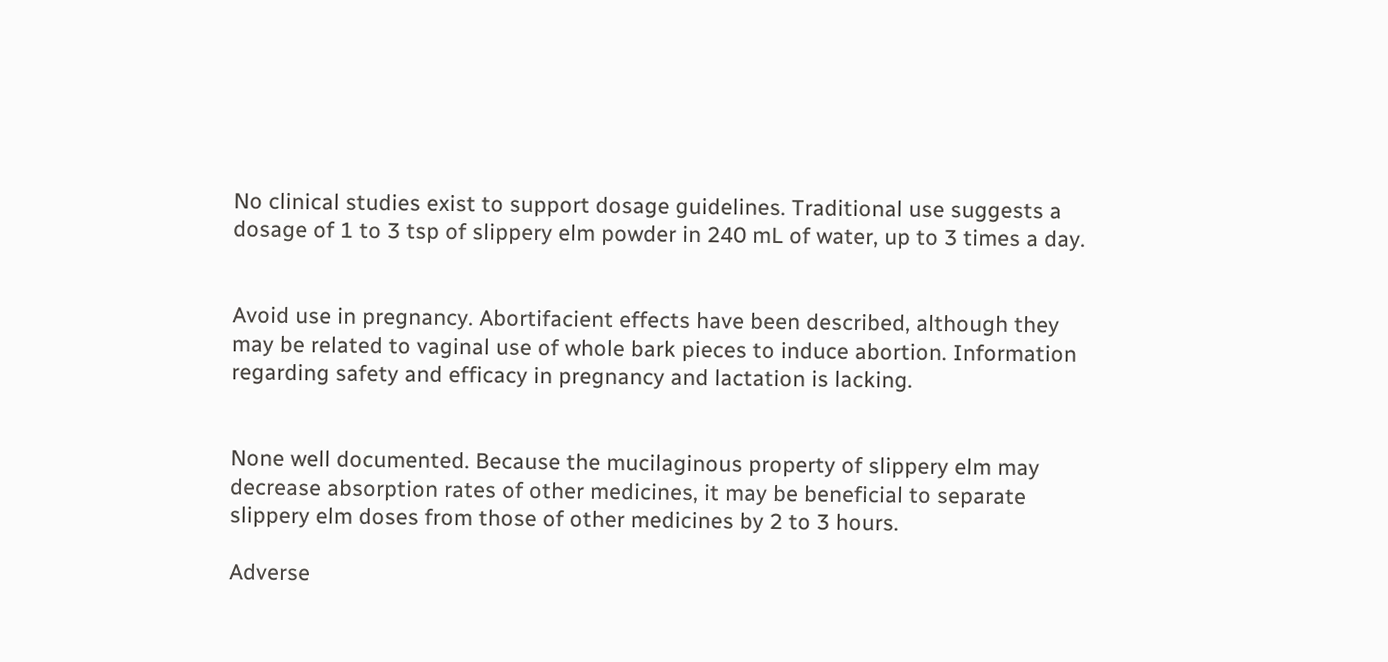No clinical studies exist to support dosage guidelines. Traditional use suggests a dosage of 1 to 3 tsp of slippery elm powder in 240 mL of water, up to 3 times a day.


Avoid use in pregnancy. Abortifacient effects have been described, although they may be related to vaginal use of whole bark pieces to induce abortion. Information regarding safety and efficacy in pregnancy and lactation is lacking.


None well documented. Because the mucilaginous property of slippery elm may decrease absorption rates of other medicines, it may be beneficial to separate slippery elm doses from those of other medicines by 2 to 3 hours.

Adverse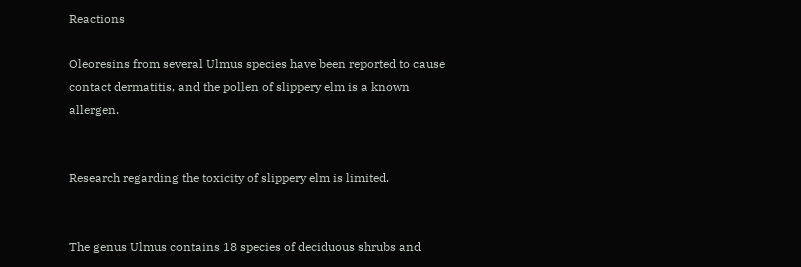Reactions

Oleoresins from several Ulmus species have been reported to cause contact dermatitis, and the pollen of slippery elm is a known allergen.


Research regarding the toxicity of slippery elm is limited.


The genus Ulmus contains 18 species of deciduous shrubs and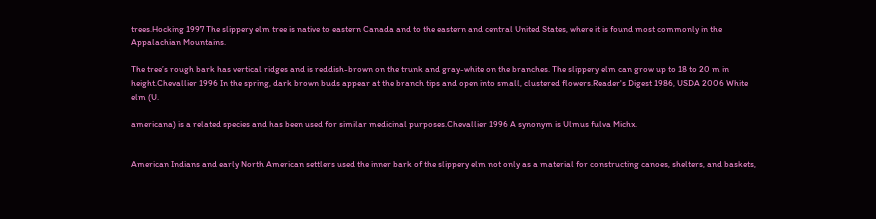trees.Hocking 1997 The slippery elm tree is native to eastern Canada and to the eastern and central United States, where it is found most commonly in the Appalachian Mountains.

The tree’s rough bark has vertical ridges and is reddish-brown on the trunk and gray-white on the branches. The slippery elm can grow up to 18 to 20 m in height.Chevallier 1996 In the spring, dark brown buds appear at the branch tips and open into small, clustered flowers.Reader's Digest 1986, USDA 2006 White elm (U.

americana) is a related species and has been used for similar medicinal purposes.Chevallier 1996 A synonym is Ulmus fulva Michx.


American Indians and early North American settlers used the inner bark of the slippery elm not only as a material for constructing canoes, shelters, and baskets,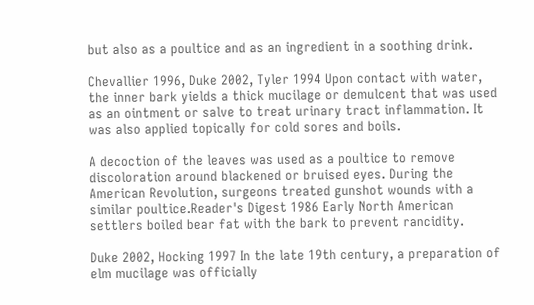but also as a poultice and as an ingredient in a soothing drink.

Chevallier 1996, Duke 2002, Tyler 1994 Upon contact with water, the inner bark yields a thick mucilage or demulcent that was used as an ointment or salve to treat urinary tract inflammation. It was also applied topically for cold sores and boils.

A decoction of the leaves was used as a poultice to remove discoloration around blackened or bruised eyes. During the American Revolution, surgeons treated gunshot wounds with a similar poultice.Reader's Digest 1986 Early North American settlers boiled bear fat with the bark to prevent rancidity.

Duke 2002, Hocking 1997 In the late 19th century, a preparation of elm mucilage was officially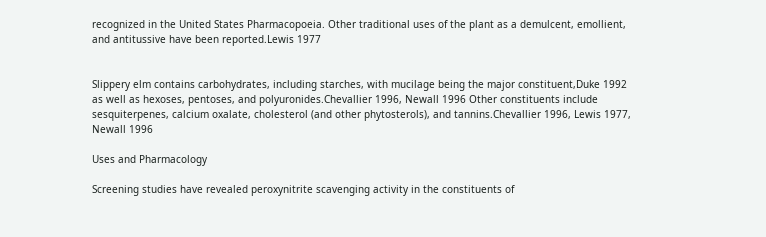recognized in the United States Pharmacopoeia. Other traditional uses of the plant as a demulcent, emollient, and antitussive have been reported.Lewis 1977


Slippery elm contains carbohydrates, including starches, with mucilage being the major constituent,Duke 1992 as well as hexoses, pentoses, and polyuronides.Chevallier 1996, Newall 1996 Other constituents include sesquiterpenes, calcium oxalate, cholesterol (and other phytosterols), and tannins.Chevallier 1996, Lewis 1977, Newall 1996

Uses and Pharmacology

Screening studies have revealed peroxynitrite scavenging activity in the constituents of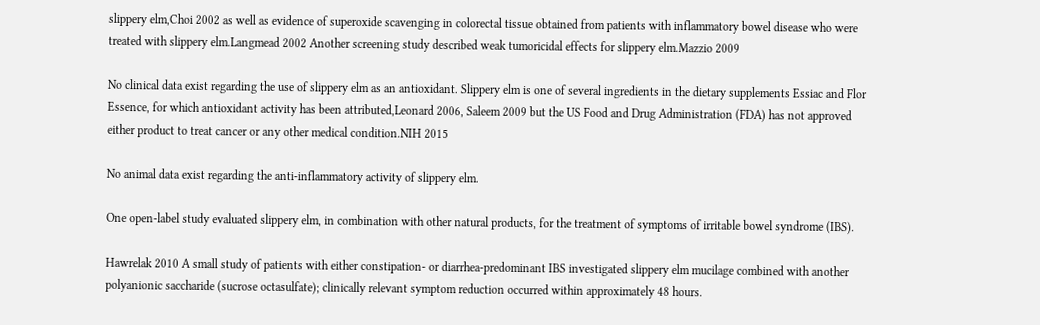slippery elm,Choi 2002 as well as evidence of superoxide scavenging in colorectal tissue obtained from patients with inflammatory bowel disease who were treated with slippery elm.Langmead 2002 Another screening study described weak tumoricidal effects for slippery elm.Mazzio 2009

No clinical data exist regarding the use of slippery elm as an antioxidant. Slippery elm is one of several ingredients in the dietary supplements Essiac and Flor Essence, for which antioxidant activity has been attributed,Leonard 2006, Saleem 2009 but the US Food and Drug Administration (FDA) has not approved either product to treat cancer or any other medical condition.NIH 2015

No animal data exist regarding the anti-inflammatory activity of slippery elm.

One open-label study evaluated slippery elm, in combination with other natural products, for the treatment of symptoms of irritable bowel syndrome (IBS).

Hawrelak 2010 A small study of patients with either constipation- or diarrhea-predominant IBS investigated slippery elm mucilage combined with another polyanionic saccharide (sucrose octasulfate); clinically relevant symptom reduction occurred within approximately 48 hours.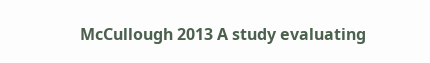McCullough 2013 A study evaluating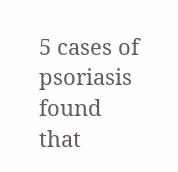5 cases of psoriasis found that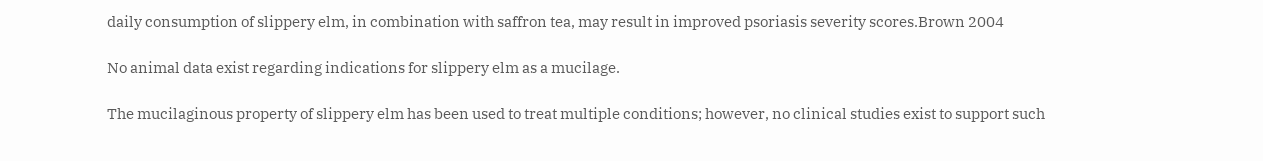daily consumption of slippery elm, in combination with saffron tea, may result in improved psoriasis severity scores.Brown 2004

No animal data exist regarding indications for slippery elm as a mucilage.

The mucilaginous property of slippery elm has been used to treat multiple conditions; however, no clinical studies exist to support such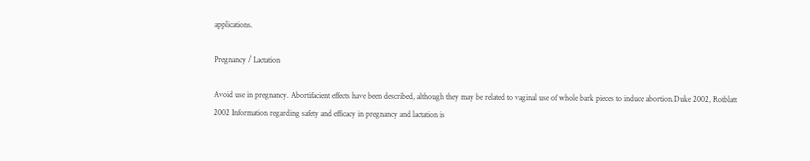applications.

Pregnancy / Lactation

Avoid use in pregnancy. Abortifacient effects have been described, although they may be related to vaginal use of whole bark pieces to induce abortion.Duke 2002, Rotblatt 2002 Information regarding safety and efficacy in pregnancy and lactation is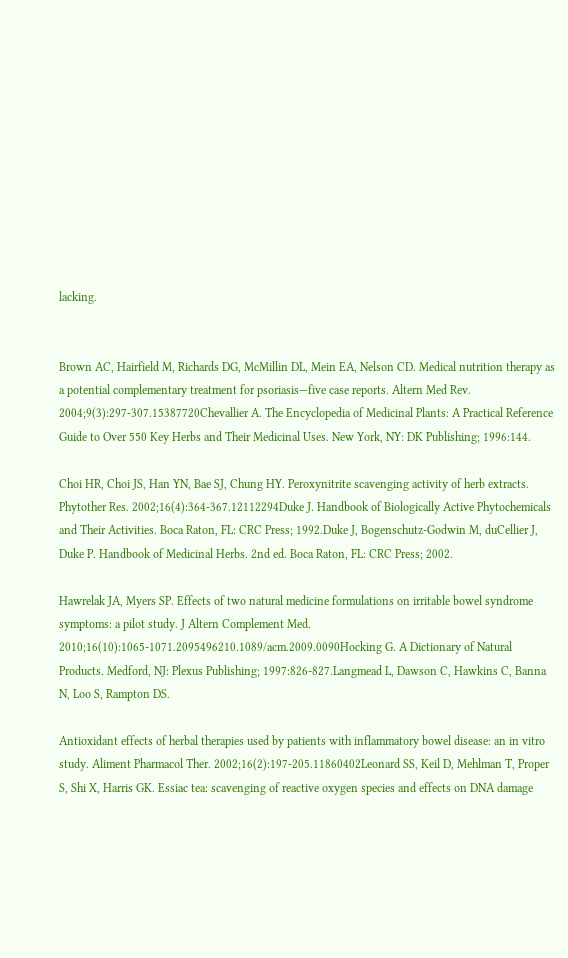lacking.


Brown AC, Hairfield M, Richards DG, McMillin DL, Mein EA, Nelson CD. Medical nutrition therapy as a potential complementary treatment for psoriasis—five case reports. Altern Med Rev. 2004;9(3):297-307.15387720Chevallier A. The Encyclopedia of Medicinal Plants: A Practical Reference Guide to Over 550 Key Herbs and Their Medicinal Uses. New York, NY: DK Publishing; 1996:144.

Choi HR, Choi JS, Han YN, Bae SJ, Chung HY. Peroxynitrite scavenging activity of herb extracts. Phytother Res. 2002;16(4):364-367.12112294Duke J. Handbook of Biologically Active Phytochemicals and Their Activities. Boca Raton, FL: CRC Press; 1992.Duke J, Bogenschutz-Godwin M, duCellier J, Duke P. Handbook of Medicinal Herbs. 2nd ed. Boca Raton, FL: CRC Press; 2002.

Hawrelak JA, Myers SP. Effects of two natural medicine formulations on irritable bowel syndrome symptoms: a pilot study. J Altern Complement Med. 2010;16(10):1065-1071.2095496210.1089/acm.2009.0090Hocking G. A Dictionary of Natural Products. Medford, NJ: Plexus Publishing; 1997:826-827.Langmead L, Dawson C, Hawkins C, Banna N, Loo S, Rampton DS.

Antioxidant effects of herbal therapies used by patients with inflammatory bowel disease: an in vitro study. Aliment Pharmacol Ther. 2002;16(2):197-205.11860402Leonard SS, Keil D, Mehlman T, Proper S, Shi X, Harris GK. Essiac tea: scavenging of reactive oxygen species and effects on DNA damage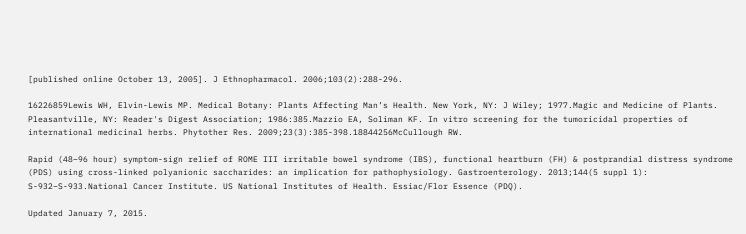[published online October 13, 2005]. J Ethnopharmacol. 2006;103(2):288-296.

16226859Lewis WH, Elvin-Lewis MP. Medical Botany: Plants Affecting Man’s Health. New York, NY: J Wiley; 1977.Magic and Medicine of Plants. Pleasantville, NY: Reader's Digest Association; 1986:385.Mazzio EA, Soliman KF. In vitro screening for the tumoricidal properties of international medicinal herbs. Phytother Res. 2009;23(3):385-398.18844256McCullough RW.

Rapid (48–96 hour) symptom-sign relief of ROME III irritable bowel syndrome (IBS), functional heartburn (FH) & postprandial distress syndrome (PDS) using cross-linked polyanionic saccharides: an implication for pathophysiology. Gastroenterology. 2013;144(5 suppl 1): S-932–S-933.National Cancer Institute. US National Institutes of Health. Essiac/Flor Essence (PDQ).

Updated January 7, 2015.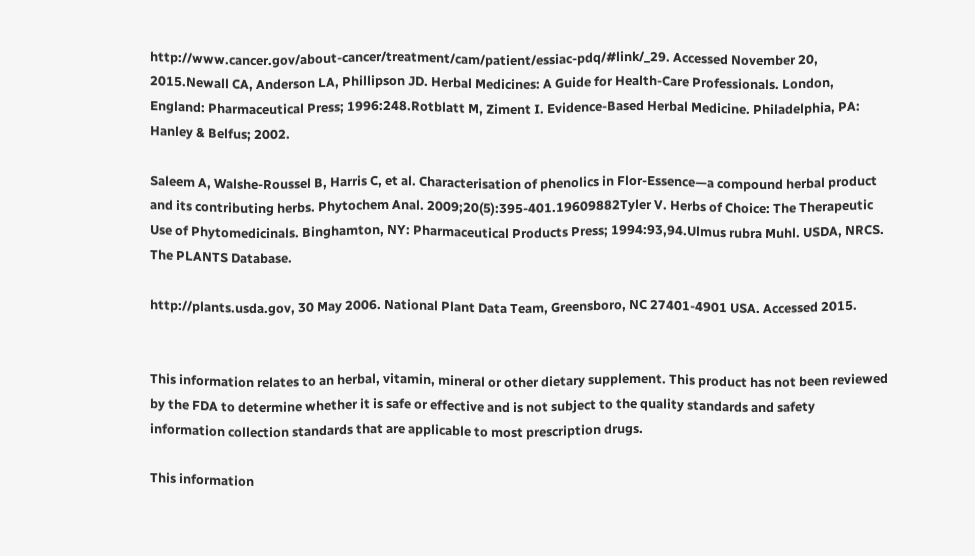http://www.cancer.gov/about-cancer/treatment/cam/patient/essiac-pdq/#link/_29. Accessed November 20, 2015.Newall CA, Anderson LA, Phillipson JD. Herbal Medicines: A Guide for Health-Care Professionals. London, England: Pharmaceutical Press; 1996:248.Rotblatt M, Ziment I. Evidence-Based Herbal Medicine. Philadelphia, PA: Hanley & Belfus; 2002.

Saleem A, Walshe-Roussel B, Harris C, et al. Characterisation of phenolics in Flor-Essence—a compound herbal product and its contributing herbs. Phytochem Anal. 2009;20(5):395-401.19609882Tyler V. Herbs of Choice: The Therapeutic Use of Phytomedicinals. Binghamton, NY: Pharmaceutical Products Press; 1994:93,94.Ulmus rubra Muhl. USDA, NRCS. The PLANTS Database.

http://plants.usda.gov, 30 May 2006. National Plant Data Team, Greensboro, NC 27401-4901 USA. Accessed 2015.


This information relates to an herbal, vitamin, mineral or other dietary supplement. This product has not been reviewed by the FDA to determine whether it is safe or effective and is not subject to the quality standards and safety information collection standards that are applicable to most prescription drugs.

This information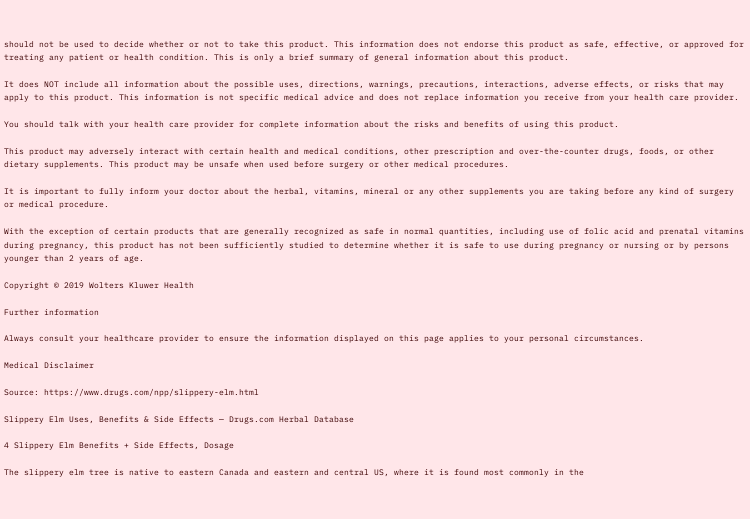should not be used to decide whether or not to take this product. This information does not endorse this product as safe, effective, or approved for treating any patient or health condition. This is only a brief summary of general information about this product.

It does NOT include all information about the possible uses, directions, warnings, precautions, interactions, adverse effects, or risks that may apply to this product. This information is not specific medical advice and does not replace information you receive from your health care provider.

You should talk with your health care provider for complete information about the risks and benefits of using this product.

This product may adversely interact with certain health and medical conditions, other prescription and over-the-counter drugs, foods, or other dietary supplements. This product may be unsafe when used before surgery or other medical procedures.

It is important to fully inform your doctor about the herbal, vitamins, mineral or any other supplements you are taking before any kind of surgery or medical procedure.

With the exception of certain products that are generally recognized as safe in normal quantities, including use of folic acid and prenatal vitamins during pregnancy, this product has not been sufficiently studied to determine whether it is safe to use during pregnancy or nursing or by persons younger than 2 years of age.

Copyright © 2019 Wolters Kluwer Health

Further information

Always consult your healthcare provider to ensure the information displayed on this page applies to your personal circumstances.

Medical Disclaimer

Source: https://www.drugs.com/npp/slippery-elm.html

Slippery Elm Uses, Benefits & Side Effects — Drugs.com Herbal Database

4 Slippery Elm Benefits + Side Effects, Dosage

The slippery elm tree is native to eastern Canada and eastern and central US, where it is found most commonly in the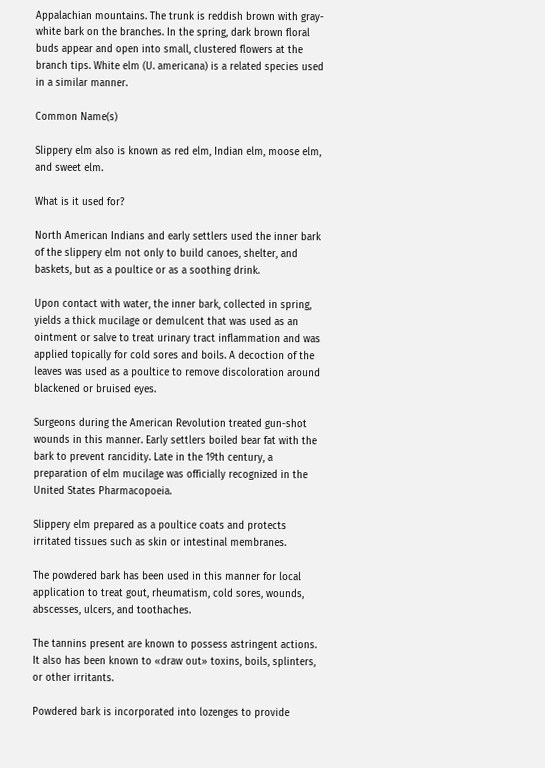Appalachian mountains. The trunk is reddish brown with gray-white bark on the branches. In the spring, dark brown floral buds appear and open into small, clustered flowers at the branch tips. White elm (U. americana) is a related species used in a similar manner.

Common Name(s)

Slippery elm also is known as red elm, Indian elm, moose elm, and sweet elm.

What is it used for?

North American Indians and early settlers used the inner bark of the slippery elm not only to build canoes, shelter, and baskets, but as a poultice or as a soothing drink.

Upon contact with water, the inner bark, collected in spring, yields a thick mucilage or demulcent that was used as an ointment or salve to treat urinary tract inflammation and was applied topically for cold sores and boils. A decoction of the leaves was used as a poultice to remove discoloration around blackened or bruised eyes.

Surgeons during the American Revolution treated gun-shot wounds in this manner. Early settlers boiled bear fat with the bark to prevent rancidity. Late in the 19th century, a preparation of elm mucilage was officially recognized in the United States Pharmacopoeia.

Slippery elm prepared as a poultice coats and protects irritated tissues such as skin or intestinal membranes.

The powdered bark has been used in this manner for local application to treat gout, rheumatism, cold sores, wounds, abscesses, ulcers, and toothaches.

The tannins present are known to possess astringent actions. It also has been known to «draw out» toxins, boils, splinters, or other irritants.

Powdered bark is incorporated into lozenges to provide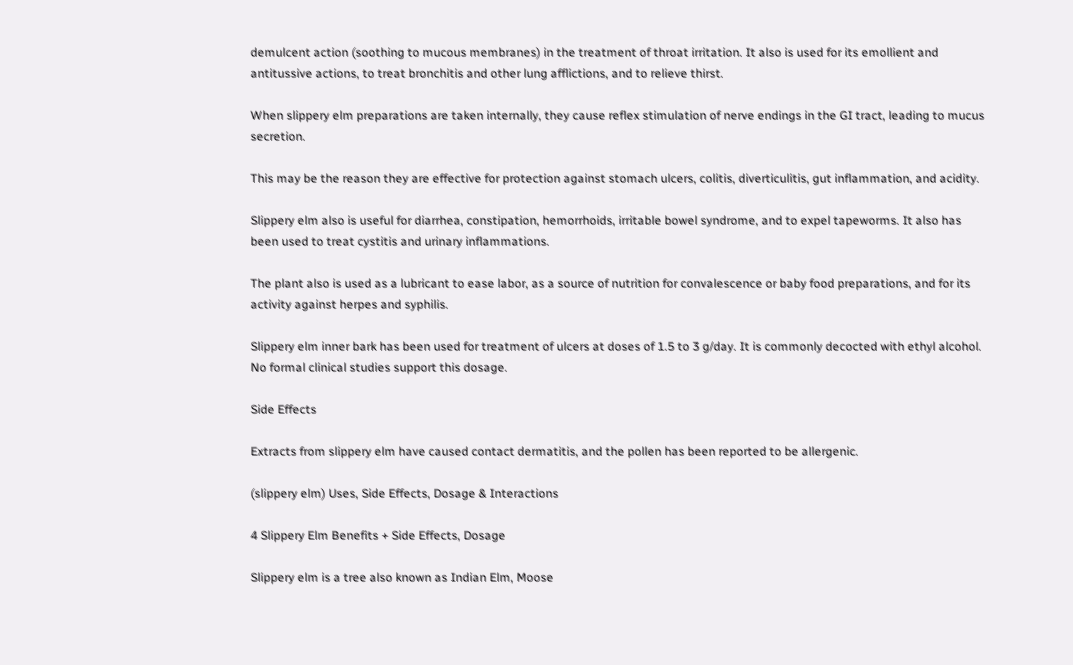demulcent action (soothing to mucous membranes) in the treatment of throat irritation. It also is used for its emollient and antitussive actions, to treat bronchitis and other lung afflictions, and to relieve thirst.

When slippery elm preparations are taken internally, they cause reflex stimulation of nerve endings in the GI tract, leading to mucus secretion.

This may be the reason they are effective for protection against stomach ulcers, colitis, diverticulitis, gut inflammation, and acidity.

Slippery elm also is useful for diarrhea, constipation, hemorrhoids, irritable bowel syndrome, and to expel tapeworms. It also has been used to treat cystitis and urinary inflammations.

The plant also is used as a lubricant to ease labor, as a source of nutrition for convalescence or baby food preparations, and for its activity against herpes and syphilis.

Slippery elm inner bark has been used for treatment of ulcers at doses of 1.5 to 3 g/day. It is commonly decocted with ethyl alcohol. No formal clinical studies support this dosage.

Side Effects

Extracts from slippery elm have caused contact dermatitis, and the pollen has been reported to be allergenic.

(slippery elm) Uses, Side Effects, Dosage & Interactions

4 Slippery Elm Benefits + Side Effects, Dosage

Slippery elm is a tree also known as Indian Elm, Moose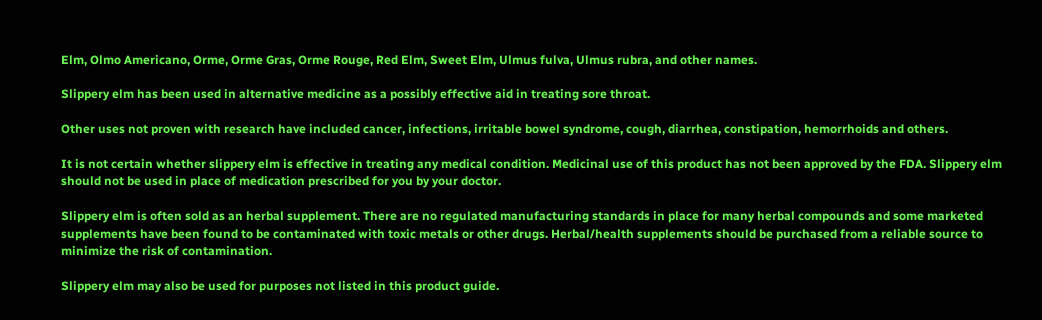Elm, Olmo Americano, Orme, Orme Gras, Orme Rouge, Red Elm, Sweet Elm, Ulmus fulva, Ulmus rubra, and other names.

Slippery elm has been used in alternative medicine as a possibly effective aid in treating sore throat.

Other uses not proven with research have included cancer, infections, irritable bowel syndrome, cough, diarrhea, constipation, hemorrhoids and others.

It is not certain whether slippery elm is effective in treating any medical condition. Medicinal use of this product has not been approved by the FDA. Slippery elm should not be used in place of medication prescribed for you by your doctor.

Slippery elm is often sold as an herbal supplement. There are no regulated manufacturing standards in place for many herbal compounds and some marketed supplements have been found to be contaminated with toxic metals or other drugs. Herbal/health supplements should be purchased from a reliable source to minimize the risk of contamination.

Slippery elm may also be used for purposes not listed in this product guide.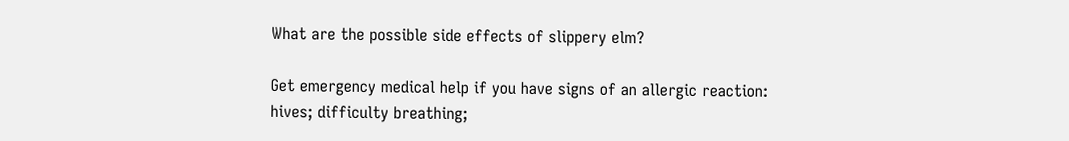What are the possible side effects of slippery elm?

Get emergency medical help if you have signs of an allergic reaction: hives; difficulty breathing;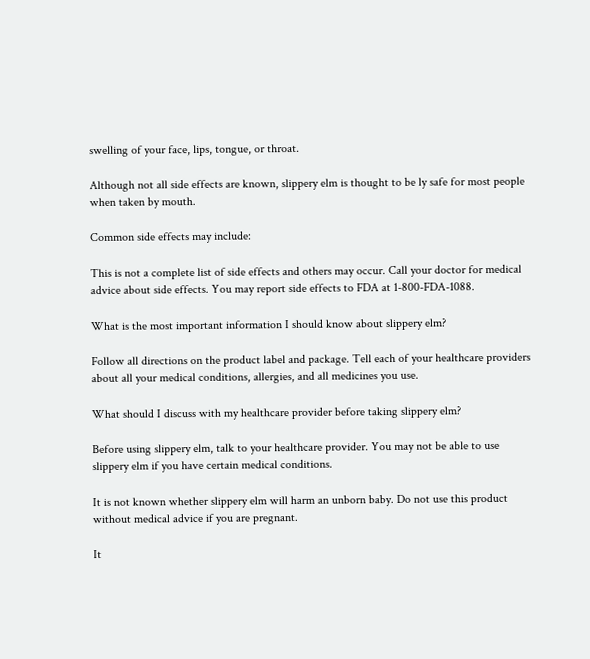swelling of your face, lips, tongue, or throat.

Although not all side effects are known, slippery elm is thought to be ly safe for most people when taken by mouth.

Common side effects may include:

This is not a complete list of side effects and others may occur. Call your doctor for medical advice about side effects. You may report side effects to FDA at 1-800-FDA-1088.

What is the most important information I should know about slippery elm?

Follow all directions on the product label and package. Tell each of your healthcare providers about all your medical conditions, allergies, and all medicines you use.

What should I discuss with my healthcare provider before taking slippery elm?

Before using slippery elm, talk to your healthcare provider. You may not be able to use slippery elm if you have certain medical conditions.

It is not known whether slippery elm will harm an unborn baby. Do not use this product without medical advice if you are pregnant.

It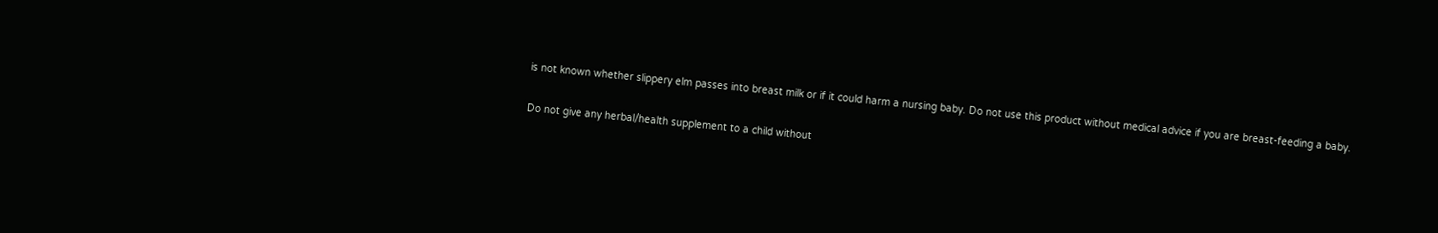is not known whether slippery elm passes into breast milk or if it could harm a nursing baby. Do not use this product without medical advice if you are breast-feeding a baby.

Do not give any herbal/health supplement to a child without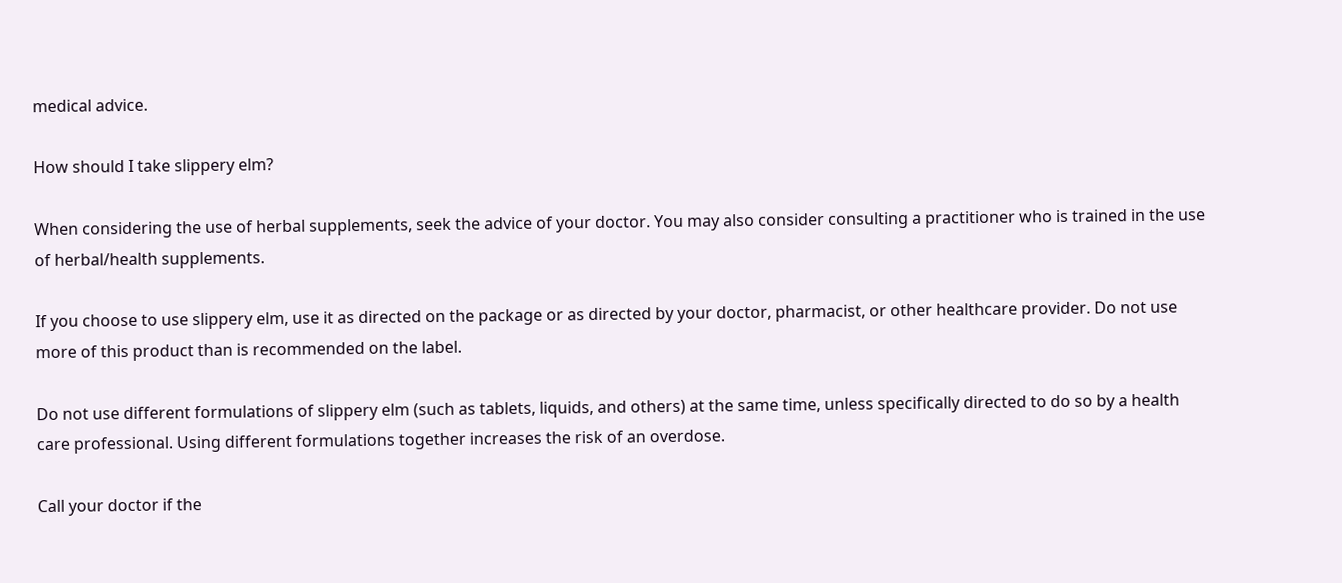medical advice.

How should I take slippery elm?

When considering the use of herbal supplements, seek the advice of your doctor. You may also consider consulting a practitioner who is trained in the use of herbal/health supplements.

If you choose to use slippery elm, use it as directed on the package or as directed by your doctor, pharmacist, or other healthcare provider. Do not use more of this product than is recommended on the label.

Do not use different formulations of slippery elm (such as tablets, liquids, and others) at the same time, unless specifically directed to do so by a health care professional. Using different formulations together increases the risk of an overdose.

Call your doctor if the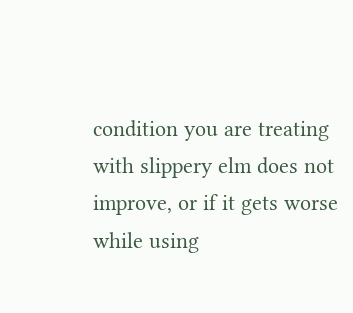condition you are treating with slippery elm does not improve, or if it gets worse while using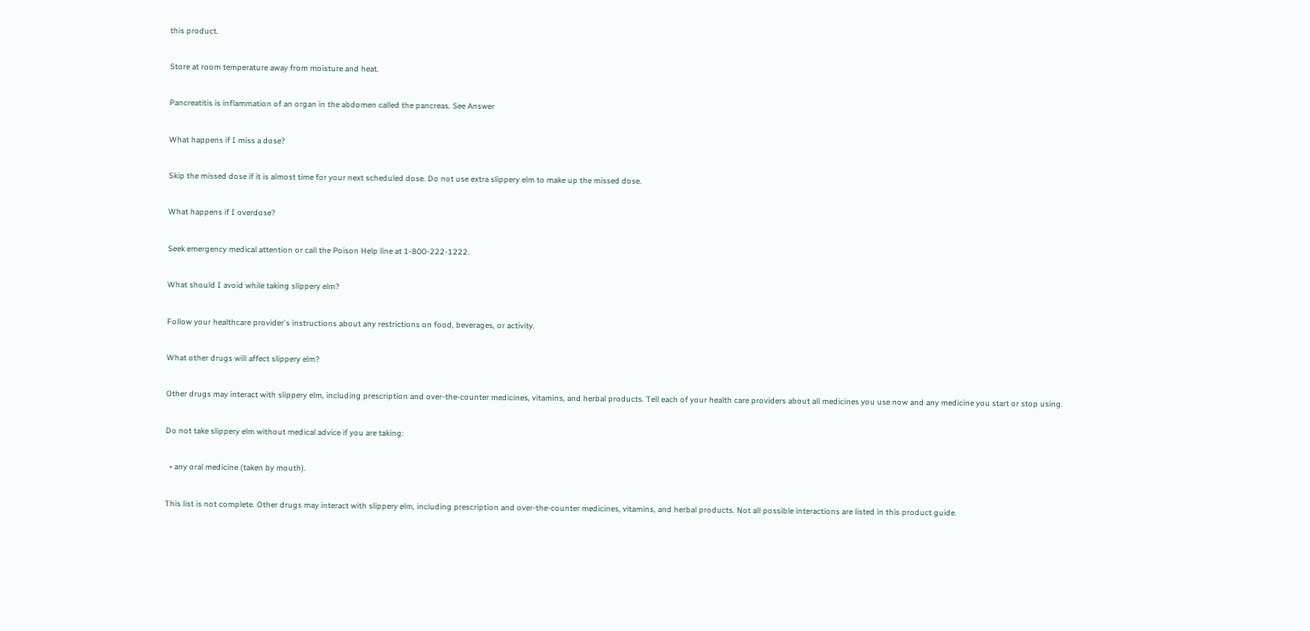this product.

Store at room temperature away from moisture and heat.

Pancreatitis is inflammation of an organ in the abdomen called the pancreas. See Answer

What happens if I miss a dose?

Skip the missed dose if it is almost time for your next scheduled dose. Do not use extra slippery elm to make up the missed dose.

What happens if I overdose?

Seek emergency medical attention or call the Poison Help line at 1-800-222-1222.

What should I avoid while taking slippery elm?

Follow your healthcare provider's instructions about any restrictions on food, beverages, or activity.

What other drugs will affect slippery elm?

Other drugs may interact with slippery elm, including prescription and over-the-counter medicines, vitamins, and herbal products. Tell each of your health care providers about all medicines you use now and any medicine you start or stop using.

Do not take slippery elm without medical advice if you are taking:

  • any oral medicine (taken by mouth).

This list is not complete. Other drugs may interact with slippery elm, including prescription and over-the-counter medicines, vitamins, and herbal products. Not all possible interactions are listed in this product guide.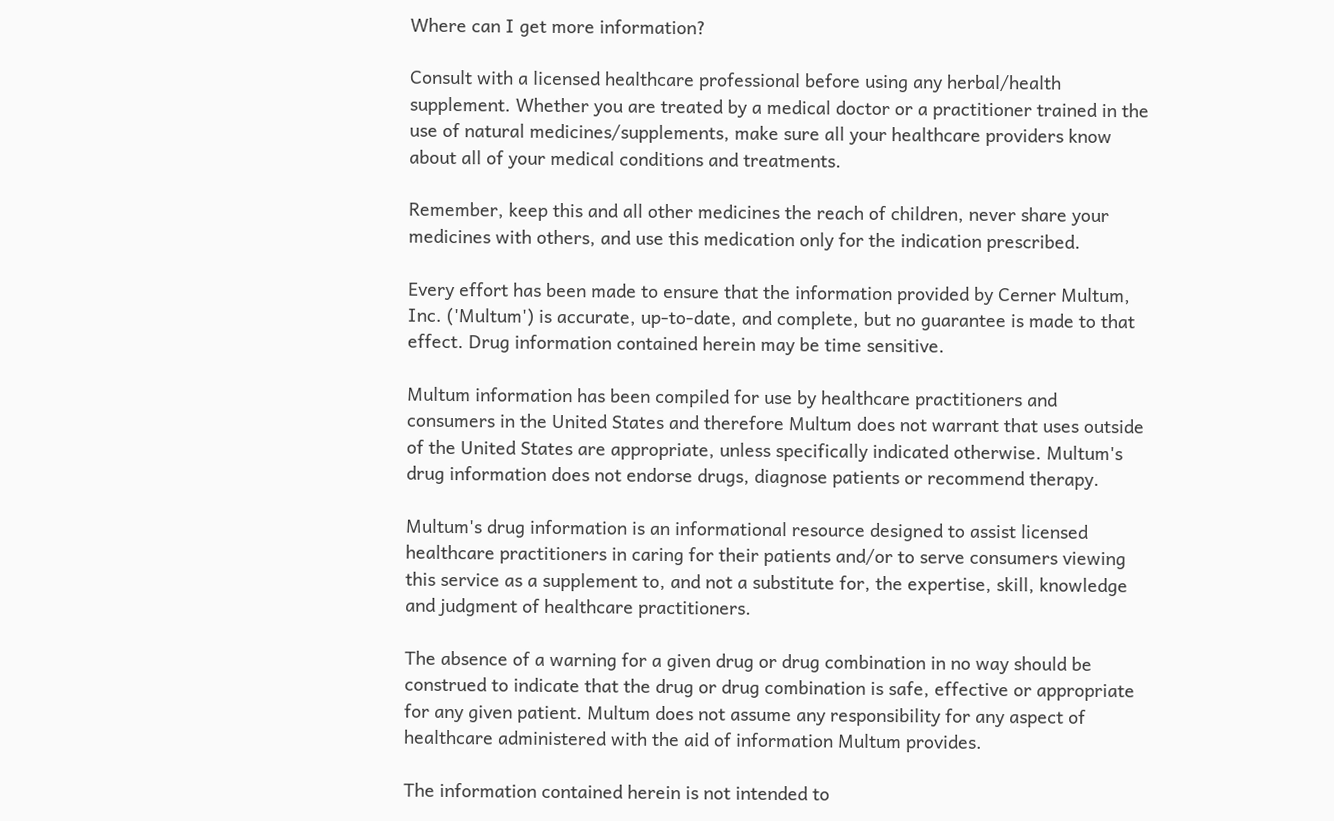Where can I get more information?

Consult with a licensed healthcare professional before using any herbal/health supplement. Whether you are treated by a medical doctor or a practitioner trained in the use of natural medicines/supplements, make sure all your healthcare providers know about all of your medical conditions and treatments.

Remember, keep this and all other medicines the reach of children, never share your medicines with others, and use this medication only for the indication prescribed.

Every effort has been made to ensure that the information provided by Cerner Multum, Inc. ('Multum') is accurate, up-to-date, and complete, but no guarantee is made to that effect. Drug information contained herein may be time sensitive.

Multum information has been compiled for use by healthcare practitioners and consumers in the United States and therefore Multum does not warrant that uses outside of the United States are appropriate, unless specifically indicated otherwise. Multum's drug information does not endorse drugs, diagnose patients or recommend therapy.

Multum's drug information is an informational resource designed to assist licensed healthcare practitioners in caring for their patients and/or to serve consumers viewing this service as a supplement to, and not a substitute for, the expertise, skill, knowledge and judgment of healthcare practitioners.

The absence of a warning for a given drug or drug combination in no way should be construed to indicate that the drug or drug combination is safe, effective or appropriate for any given patient. Multum does not assume any responsibility for any aspect of healthcare administered with the aid of information Multum provides.

The information contained herein is not intended to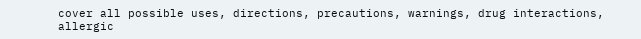cover all possible uses, directions, precautions, warnings, drug interactions, allergic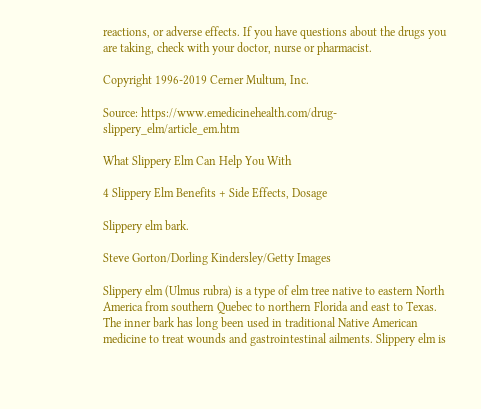reactions, or adverse effects. If you have questions about the drugs you are taking, check with your doctor, nurse or pharmacist.

Copyright 1996-2019 Cerner Multum, Inc.

Source: https://www.emedicinehealth.com/drug-slippery_elm/article_em.htm

What Slippery Elm Can Help You With

4 Slippery Elm Benefits + Side Effects, Dosage

Slippery elm bark.

Steve Gorton/Dorling Kindersley/Getty Images

Slippery elm (Ulmus rubra) is a type of elm tree native to eastern North America from southern Quebec to northern Florida and east to Texas. The inner bark has long been used in traditional Native American medicine to treat wounds and gastrointestinal ailments. Slippery elm is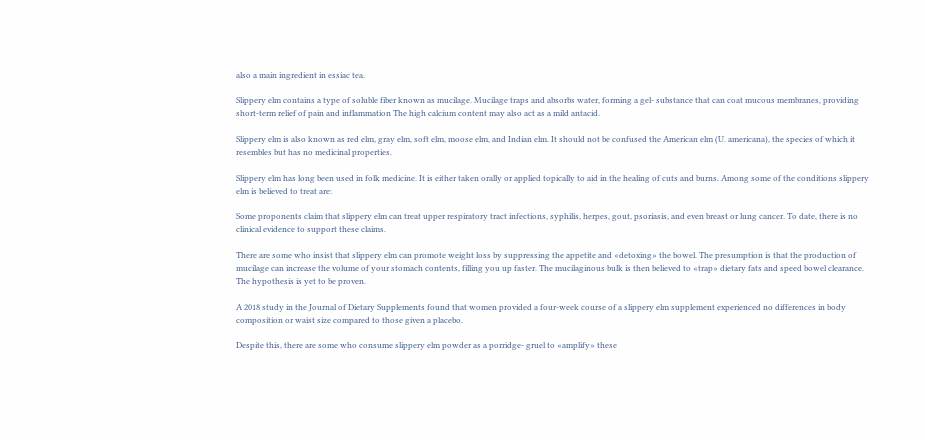also a main ingredient in essiac tea.

Slippery elm contains a type of soluble fiber known as mucilage. Mucilage traps and absorbs water, forming a gel- substance that can coat mucous membranes, providing short-term relief of pain and inflammation The high calcium content may also act as a mild antacid.

Slippery elm is also known as red elm, gray elm, soft elm, moose elm, and Indian elm. It should not be confused the American elm (U. americana), the species of which it resembles but has no medicinal properties.

Slippery elm has long been used in folk medicine. It is either taken orally or applied topically to aid in the healing of cuts and burns. Among some of the conditions slippery elm is believed to treat are:

Some proponents claim that slippery elm can treat upper respiratory tract infections, syphilis, herpes, gout, psoriasis, and even breast or lung cancer. To date, there is no clinical evidence to support these claims.

There are some who insist that slippery elm can promote weight loss by suppressing the appetite and «detoxing» the bowel. The presumption is that the production of mucilage can increase the volume of your stomach contents, filling you up faster. The mucilaginous bulk is then believed to «trap» dietary fats and speed bowel clearance. The hypothesis is yet to be proven.

A 2018 study in the Journal of Dietary Supplements found that women provided a four-week course of a slippery elm supplement experienced no differences in body composition or waist size compared to those given a placebo.

Despite this, there are some who consume slippery elm powder as a porridge- gruel to «amplify» these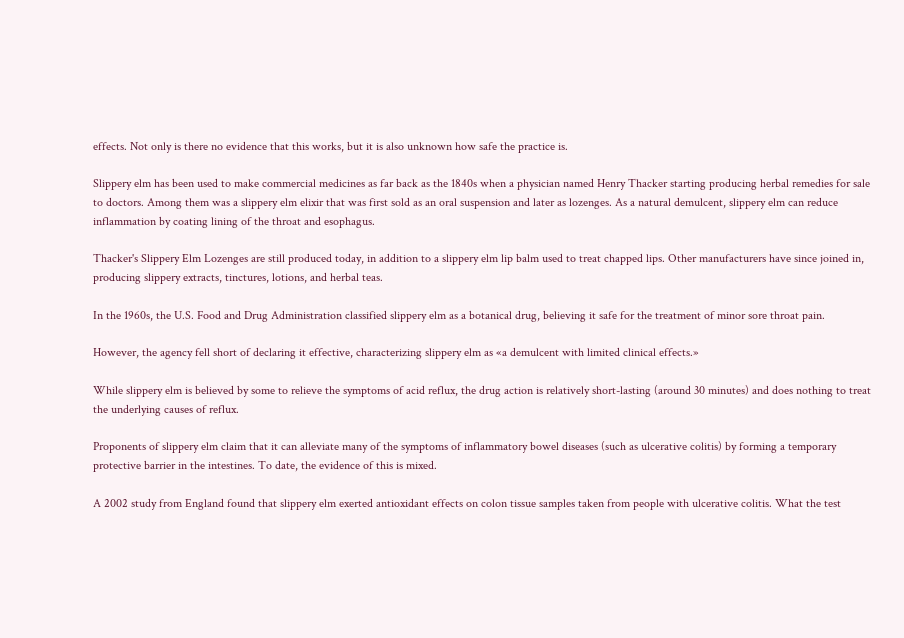effects. Not only is there no evidence that this works, but it is also unknown how safe the practice is.

Slippery elm has been used to make commercial medicines as far back as the 1840s when a physician named Henry Thacker starting producing herbal remedies for sale to doctors. Among them was a slippery elm elixir that was first sold as an oral suspension and later as lozenges. As a natural demulcent, slippery elm can reduce inflammation by coating lining of the throat and esophagus.

Thacker's Slippery Elm Lozenges are still produced today, in addition to a slippery elm lip balm used to treat chapped lips. Other manufacturers have since joined in, producing slippery extracts, tinctures, lotions, and herbal teas.

In the 1960s, the U.S. Food and Drug Administration classified slippery elm as a botanical drug, believing it safe for the treatment of minor sore throat pain.

However, the agency fell short of declaring it effective, characterizing slippery elm as «a demulcent with limited clinical effects.»

While slippery elm is believed by some to relieve the symptoms of acid reflux, the drug action is relatively short-lasting (around 30 minutes) and does nothing to treat the underlying causes of reflux.

Proponents of slippery elm claim that it can alleviate many of the symptoms of inflammatory bowel diseases (such as ulcerative colitis) by forming a temporary protective barrier in the intestines. To date, the evidence of this is mixed.

A 2002 study from England found that slippery elm exerted antioxidant effects on colon tissue samples taken from people with ulcerative colitis. What the test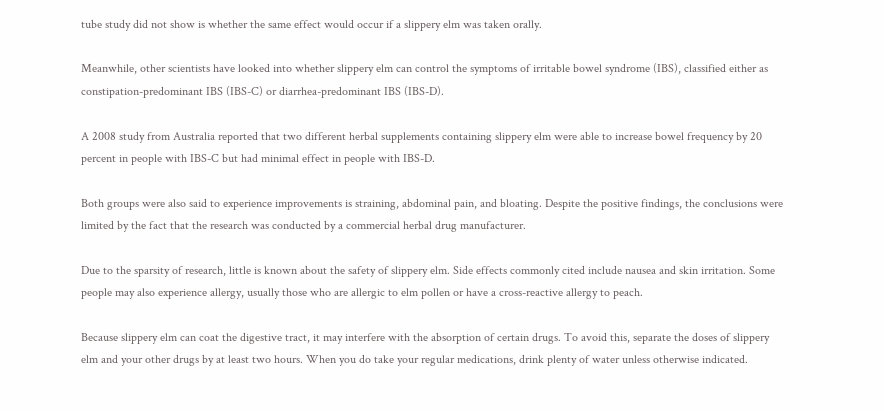tube study did not show is whether the same effect would occur if a slippery elm was taken orally.

Meanwhile, other scientists have looked into whether slippery elm can control the symptoms of irritable bowel syndrome (IBS), classified either as constipation-predominant IBS (IBS-C) or diarrhea-predominant IBS (IBS-D).

A 2008 study from Australia reported that two different herbal supplements containing slippery elm were able to increase bowel frequency by 20 percent in people with IBS-C but had minimal effect in people with IBS-D.

Both groups were also said to experience improvements is straining, abdominal pain, and bloating. Despite the positive findings, the conclusions were limited by the fact that the research was conducted by a commercial herbal drug manufacturer.

Due to the sparsity of research, little is known about the safety of slippery elm. Side effects commonly cited include nausea and skin irritation. Some people may also experience allergy, usually those who are allergic to elm pollen or have a cross-reactive allergy to peach.

Because slippery elm can coat the digestive tract, it may interfere with the absorption of certain drugs. To avoid this, separate the doses of slippery elm and your other drugs by at least two hours. When you do take your regular medications, drink plenty of water unless otherwise indicated.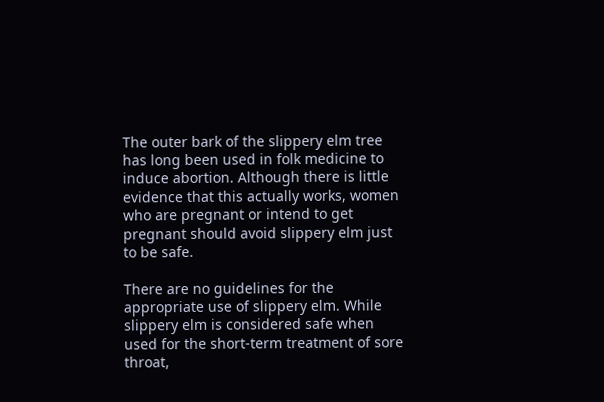The outer bark of the slippery elm tree has long been used in folk medicine to induce abortion. Although there is little evidence that this actually works, women who are pregnant or intend to get pregnant should avoid slippery elm just to be safe.

There are no guidelines for the appropriate use of slippery elm. While slippery elm is considered safe when used for the short-term treatment of sore throat,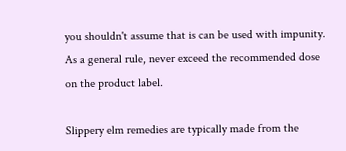you shouldn't assume that is can be used with impunity. As a general rule, never exceed the recommended dose on the product label.

Slippery elm remedies are typically made from the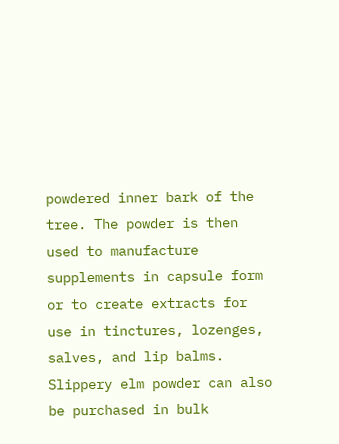powdered inner bark of the tree. The powder is then used to manufacture supplements in capsule form or to create extracts for use in tinctures, lozenges, salves, and lip balms. Slippery elm powder can also be purchased in bulk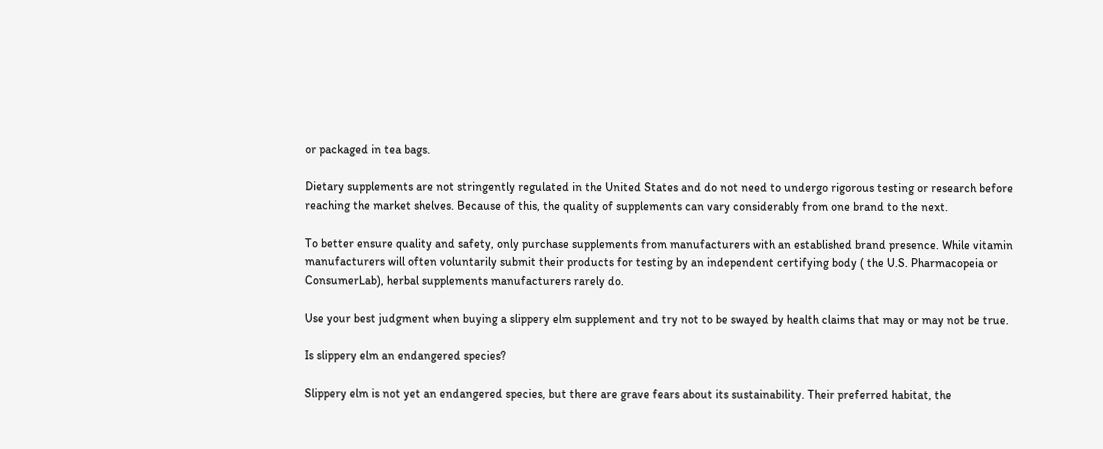or packaged in tea bags.

Dietary supplements are not stringently regulated in the United States and do not need to undergo rigorous testing or research before reaching the market shelves. Because of this, the quality of supplements can vary considerably from one brand to the next.

To better ensure quality and safety, only purchase supplements from manufacturers with an established brand presence. While vitamin manufacturers will often voluntarily submit their products for testing by an independent certifying body ( the U.S. Pharmacopeia or ConsumerLab), herbal supplements manufacturers rarely do.

Use your best judgment when buying a slippery elm supplement and try not to be swayed by health claims that may or may not be true.

Is slippery elm an endangered species?

Slippery elm is not yet an endangered species, but there are grave fears about its sustainability. Their preferred habitat, the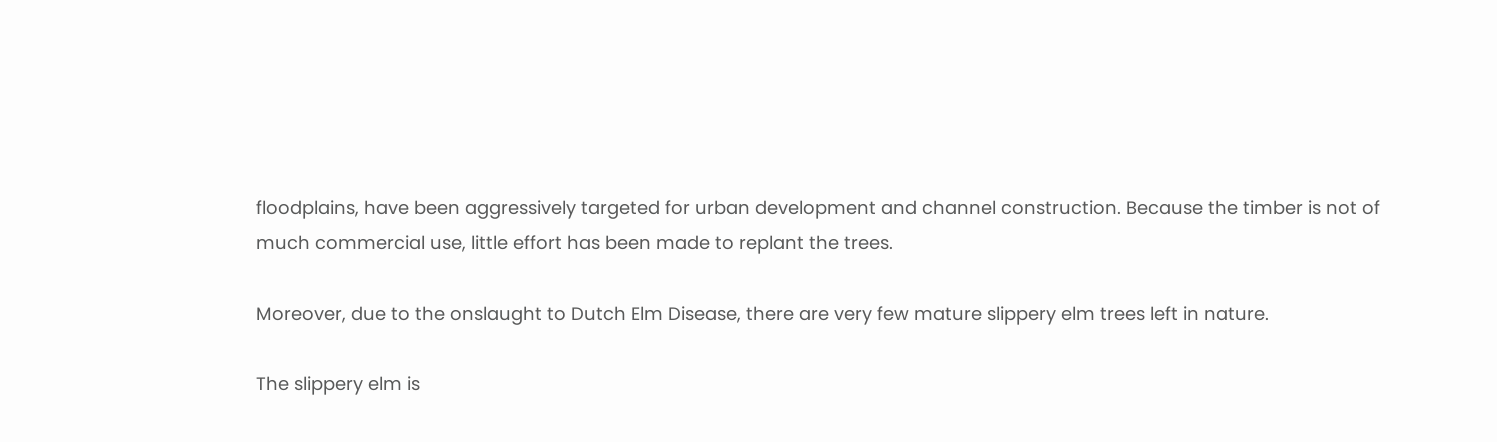floodplains, have been aggressively targeted for urban development and channel construction. Because the timber is not of much commercial use, little effort has been made to replant the trees.

Moreover, due to the onslaught to Dutch Elm Disease, there are very few mature slippery elm trees left in nature.

The slippery elm is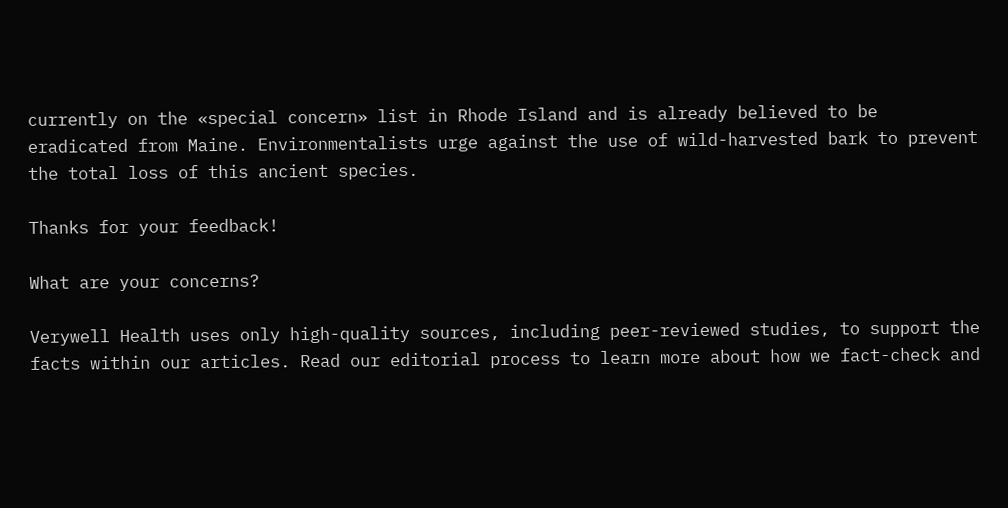currently on the «special concern» list in Rhode Island and is already believed to be eradicated from Maine. Environmentalists urge against the use of wild-harvested bark to prevent the total loss of this ancient species.

Thanks for your feedback!

What are your concerns?

Verywell Health uses only high-quality sources, including peer-reviewed studies, to support the facts within our articles. Read our editorial process to learn more about how we fact-check and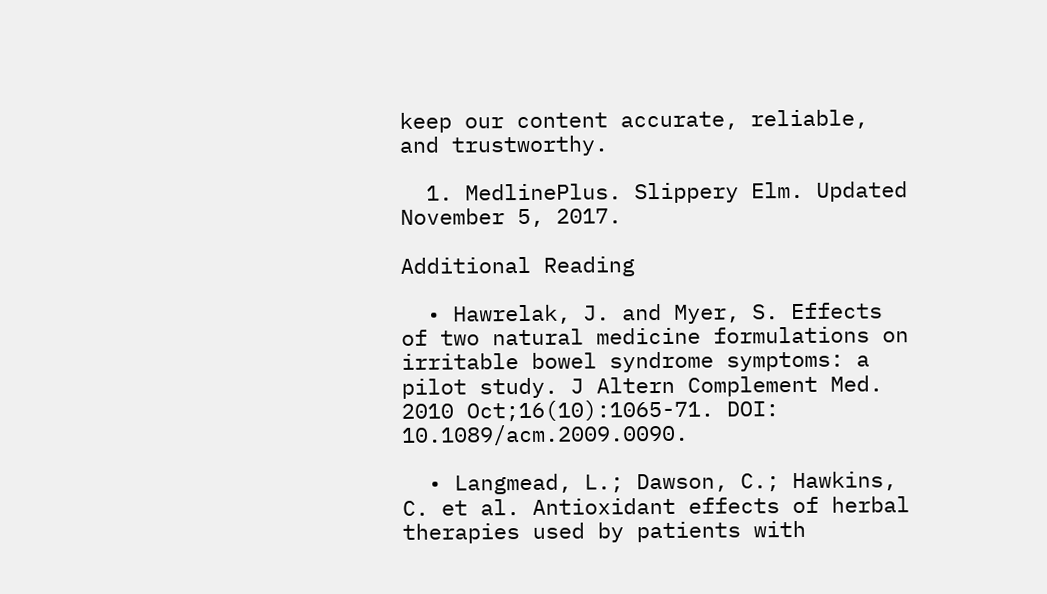keep our content accurate, reliable, and trustworthy.

  1. MedlinePlus. Slippery Elm. Updated November 5, 2017.

Additional Reading

  • Hawrelak, J. and Myer, S. Effects of two natural medicine formulations on irritable bowel syndrome symptoms: a pilot study. J Altern Complement Med. 2010 Oct;16(10):1065-71. DOI: 10.1089/acm.2009.0090.

  • Langmead, L.; Dawson, C.; Hawkins, C. et al. Antioxidant effects of herbal therapies used by patients with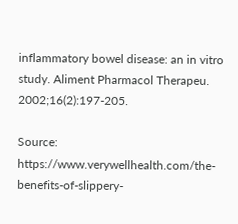inflammatory bowel disease: an in vitro study. Aliment Pharmacol Therapeu. 2002;16(2):197-205.

Source: https://www.verywellhealth.com/the-benefits-of-slippery-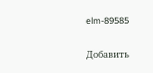elm-89585

Добавить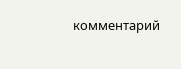комментарий